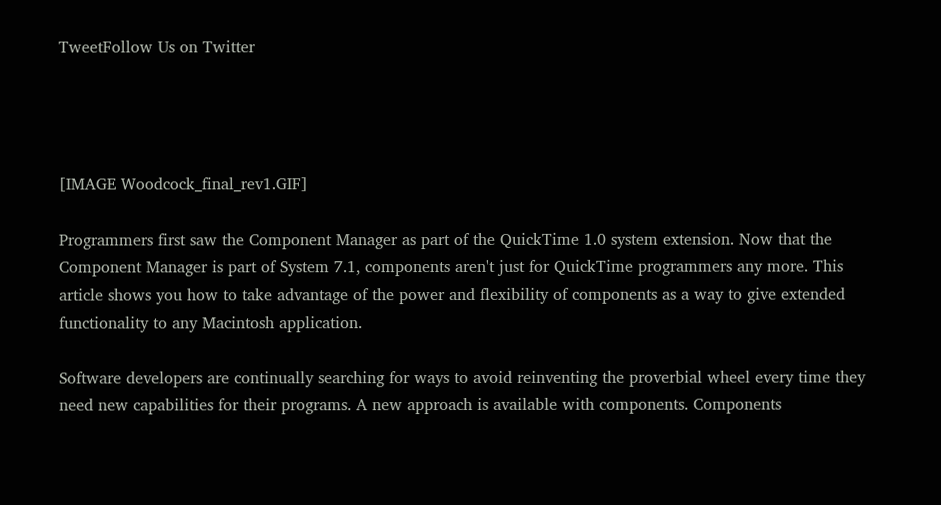TweetFollow Us on Twitter




[IMAGE Woodcock_final_rev1.GIF]

Programmers first saw the Component Manager as part of the QuickTime 1.0 system extension. Now that the Component Manager is part of System 7.1, components aren't just for QuickTime programmers any more. This article shows you how to take advantage of the power and flexibility of components as a way to give extended functionality to any Macintosh application.

Software developers are continually searching for ways to avoid reinventing the proverbial wheel every time they need new capabilities for their programs. A new approach is available with components. Components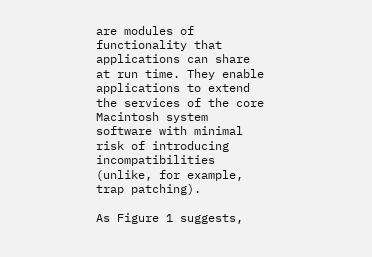are modules of functionality that applications can share at run time. They enable applications to extend the services of the core Macintosh system software with minimal risk of introducing incompatibilities (unlike, for example, trap patching).

As Figure 1 suggests,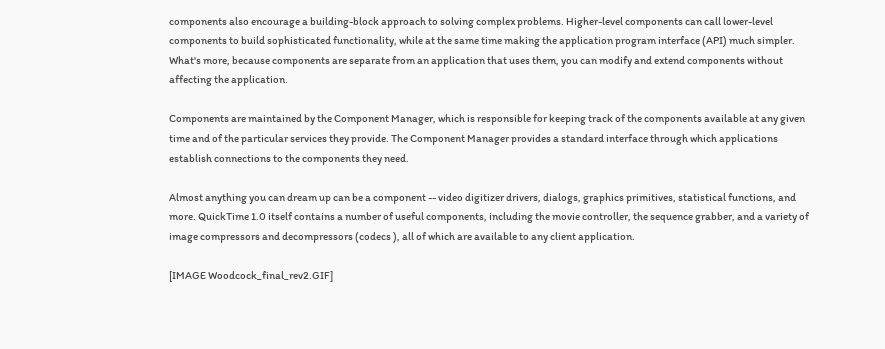components also encourage a building-block approach to solving complex problems. Higher-level components can call lower-level components to build sophisticated functionality, while at the same time making the application program interface (API) much simpler. What's more, because components are separate from an application that uses them, you can modify and extend components without affecting the application.

Components are maintained by the Component Manager, which is responsible for keeping track of the components available at any given time and of the particular services they provide. The Component Manager provides a standard interface through which applications establish connections to the components they need.

Almost anything you can dream up can be a component -- video digitizer drivers, dialogs, graphics primitives, statistical functions, and more. QuickTime 1.0 itself contains a number of useful components, including the movie controller, the sequence grabber, and a variety of image compressors and decompressors (codecs ), all of which are available to any client application.

[IMAGE Woodcock_final_rev2.GIF]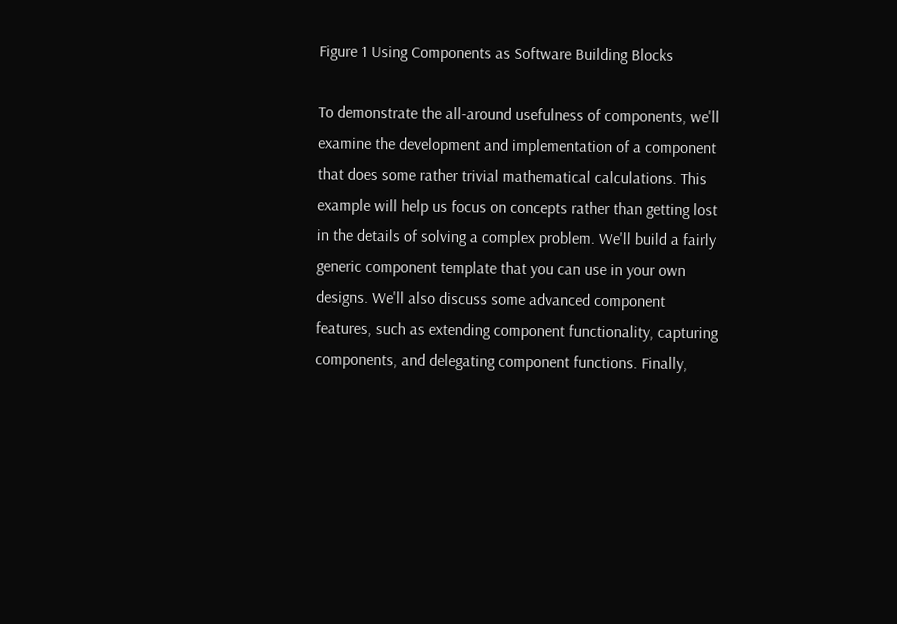Figure 1 Using Components as Software Building Blocks

To demonstrate the all-around usefulness of components, we'll examine the development and implementation of a component that does some rather trivial mathematical calculations. This example will help us focus on concepts rather than getting lost in the details of solving a complex problem. We'll build a fairly generic component template that you can use in your own designs. We'll also discuss some advanced component features, such as extending component functionality, capturing components, and delegating component functions. Finally,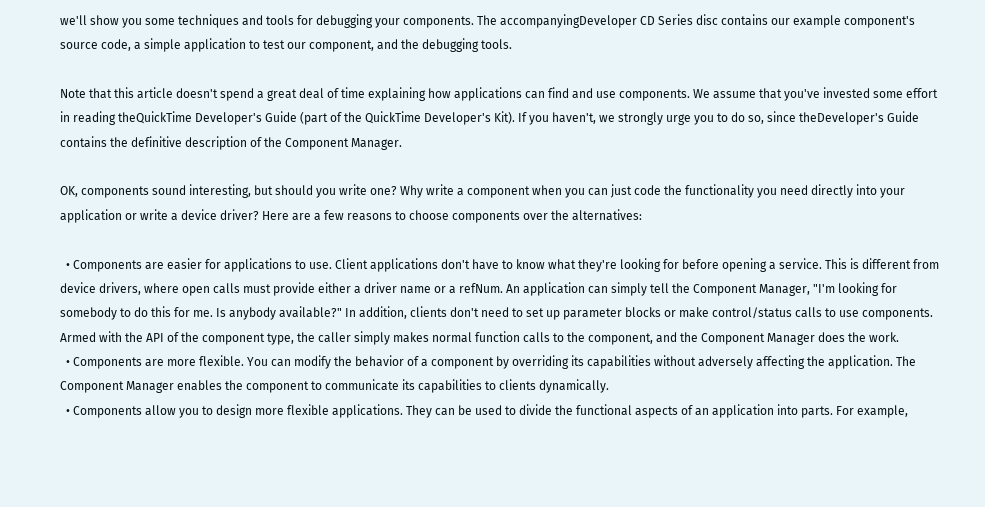we'll show you some techniques and tools for debugging your components. The accompanyingDeveloper CD Series disc contains our example component's source code, a simple application to test our component, and the debugging tools.

Note that this article doesn't spend a great deal of time explaining how applications can find and use components. We assume that you've invested some effort in reading theQuickTime Developer's Guide (part of the QuickTime Developer's Kit). If you haven't, we strongly urge you to do so, since theDeveloper's Guide contains the definitive description of the Component Manager.

OK, components sound interesting, but should you write one? Why write a component when you can just code the functionality you need directly into your application or write a device driver? Here are a few reasons to choose components over the alternatives:

  • Components are easier for applications to use. Client applications don't have to know what they're looking for before opening a service. This is different from device drivers, where open calls must provide either a driver name or a refNum. An application can simply tell the Component Manager, "I'm looking for somebody to do this for me. Is anybody available?" In addition, clients don't need to set up parameter blocks or make control/status calls to use components. Armed with the API of the component type, the caller simply makes normal function calls to the component, and the Component Manager does the work.
  • Components are more flexible. You can modify the behavior of a component by overriding its capabilities without adversely affecting the application. The Component Manager enables the component to communicate its capabilities to clients dynamically.
  • Components allow you to design more flexible applications. They can be used to divide the functional aspects of an application into parts. For example,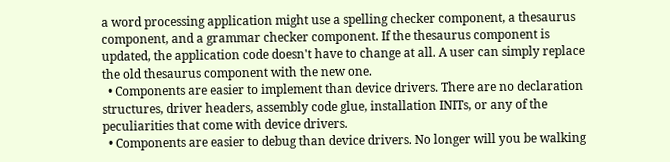a word processing application might use a spelling checker component, a thesaurus component, and a grammar checker component. If the thesaurus component is updated, the application code doesn't have to change at all. A user can simply replace the old thesaurus component with the new one.
  • Components are easier to implement than device drivers. There are no declaration structures, driver headers, assembly code glue, installation INITs, or any of the peculiarities that come with device drivers.
  • Components are easier to debug than device drivers. No longer will you be walking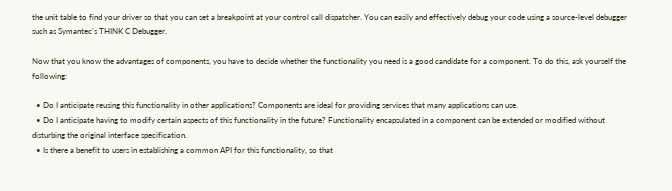the unit table to find your driver so that you can set a breakpoint at your control call dispatcher. You can easily and effectively debug your code using a source-level debugger such as Symantec's THINK C Debugger.

Now that you know the advantages of components, you have to decide whether the functionality you need is a good candidate for a component. To do this, ask yourself the following:

  • Do I anticipate reusing this functionality in other applications? Components are ideal for providing services that many applications can use.
  • Do I anticipate having to modify certain aspects of this functionality in the future? Functionality encapsulated in a component can be extended or modified without disturbing the original interface specification.
  • Is there a benefit to users in establishing a common API for this functionality, so that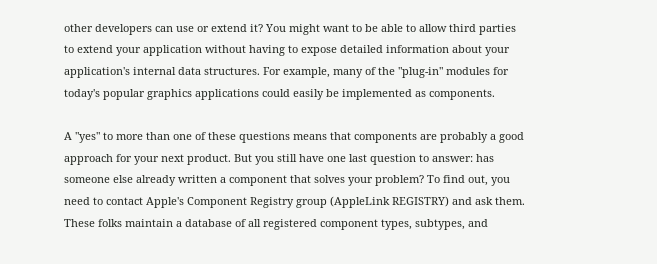other developers can use or extend it? You might want to be able to allow third parties to extend your application without having to expose detailed information about your application's internal data structures. For example, many of the "plug-in" modules for today's popular graphics applications could easily be implemented as components.

A "yes" to more than one of these questions means that components are probably a good approach for your next product. But you still have one last question to answer: has someone else already written a component that solves your problem? To find out, you need to contact Apple's Component Registry group (AppleLink REGISTRY) and ask them. These folks maintain a database of all registered component types, subtypes, and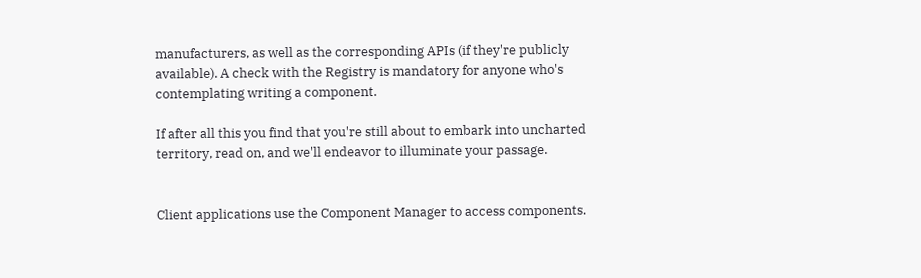manufacturers, as well as the corresponding APIs (if they're publicly available). A check with the Registry is mandatory for anyone who's contemplating writing a component.

If after all this you find that you're still about to embark into uncharted territory, read on, and we'll endeavor to illuminate your passage.


Client applications use the Component Manager to access components.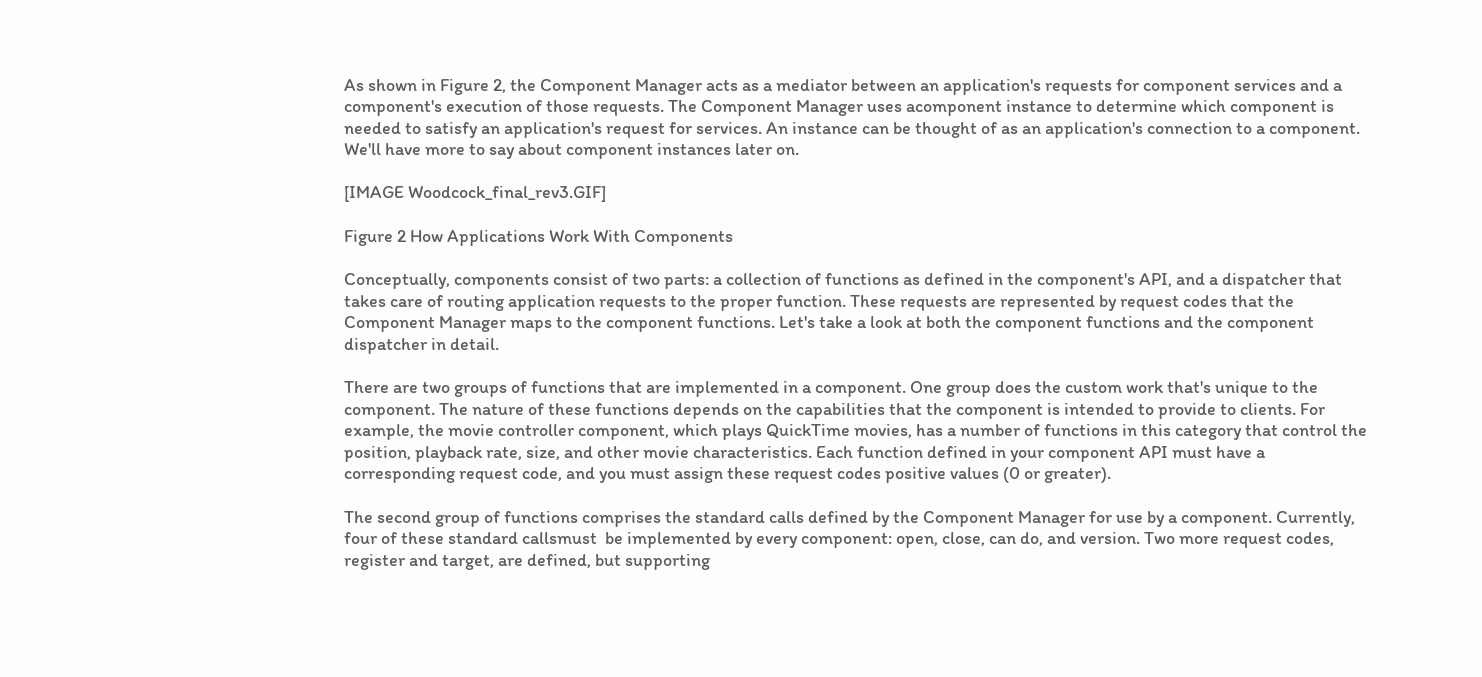As shown in Figure 2, the Component Manager acts as a mediator between an application's requests for component services and a component's execution of those requests. The Component Manager uses acomponent instance to determine which component is needed to satisfy an application's request for services. An instance can be thought of as an application's connection to a component. We'll have more to say about component instances later on.

[IMAGE Woodcock_final_rev3.GIF]

Figure 2 How Applications Work With Components

Conceptually, components consist of two parts: a collection of functions as defined in the component's API, and a dispatcher that takes care of routing application requests to the proper function. These requests are represented by request codes that the Component Manager maps to the component functions. Let's take a look at both the component functions and the component dispatcher in detail.

There are two groups of functions that are implemented in a component. One group does the custom work that's unique to the component. The nature of these functions depends on the capabilities that the component is intended to provide to clients. For example, the movie controller component, which plays QuickTime movies, has a number of functions in this category that control the position, playback rate, size, and other movie characteristics. Each function defined in your component API must have a corresponding request code, and you must assign these request codes positive values (0 or greater).

The second group of functions comprises the standard calls defined by the Component Manager for use by a component. Currently, four of these standard callsmust  be implemented by every component: open, close, can do, and version. Two more request codes, register and target, are defined, but supporting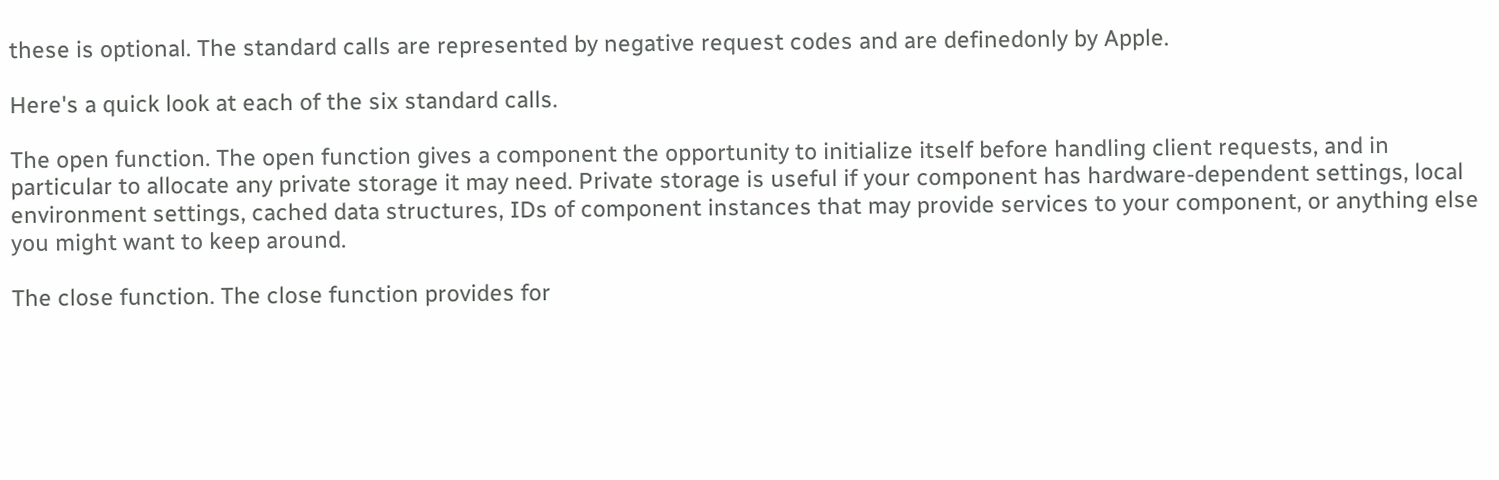these is optional. The standard calls are represented by negative request codes and are definedonly by Apple.

Here's a quick look at each of the six standard calls.

The open function. The open function gives a component the opportunity to initialize itself before handling client requests, and in particular to allocate any private storage it may need. Private storage is useful if your component has hardware-dependent settings, local environment settings, cached data structures, IDs of component instances that may provide services to your component, or anything else you might want to keep around.

The close function. The close function provides for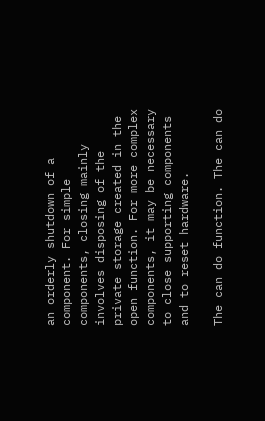an orderly shutdown of a component. For simple components, closing mainly involves disposing of the private storage created in the open function. For more complex components, it may be necessary to close supporting components and to reset hardware.

The can do function. The can do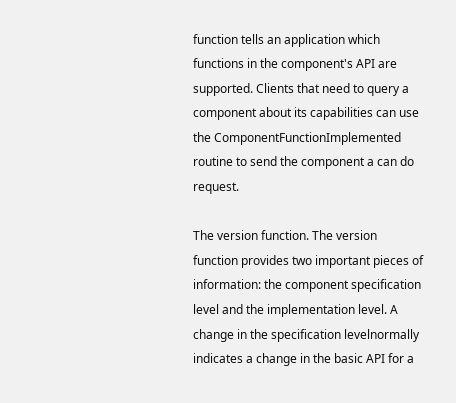function tells an application which functions in the component's API are supported. Clients that need to query a component about its capabilities can use the ComponentFunctionImplemented routine to send the component a can do request.

The version function. The version function provides two important pieces of information: the component specification level and the implementation level. A change in the specification levelnormally indicates a change in the basic API for a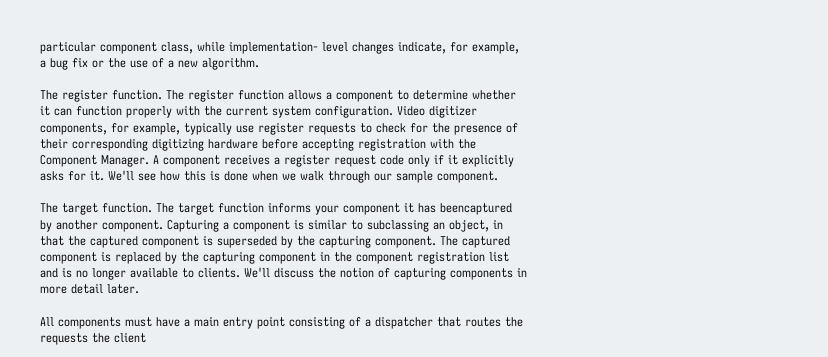particular component class, while implementation- level changes indicate, for example, a bug fix or the use of a new algorithm.

The register function. The register function allows a component to determine whether it can function properly with the current system configuration. Video digitizer components, for example, typically use register requests to check for the presence of their corresponding digitizing hardware before accepting registration with the Component Manager. A component receives a register request code only if it explicitly asks for it. We'll see how this is done when we walk through our sample component.

The target function. The target function informs your component it has beencaptured by another component. Capturing a component is similar to subclassing an object, in that the captured component is superseded by the capturing component. The captured component is replaced by the capturing component in the component registration list and is no longer available to clients. We'll discuss the notion of capturing components in more detail later.

All components must have a main entry point consisting of a dispatcher that routes the requests the client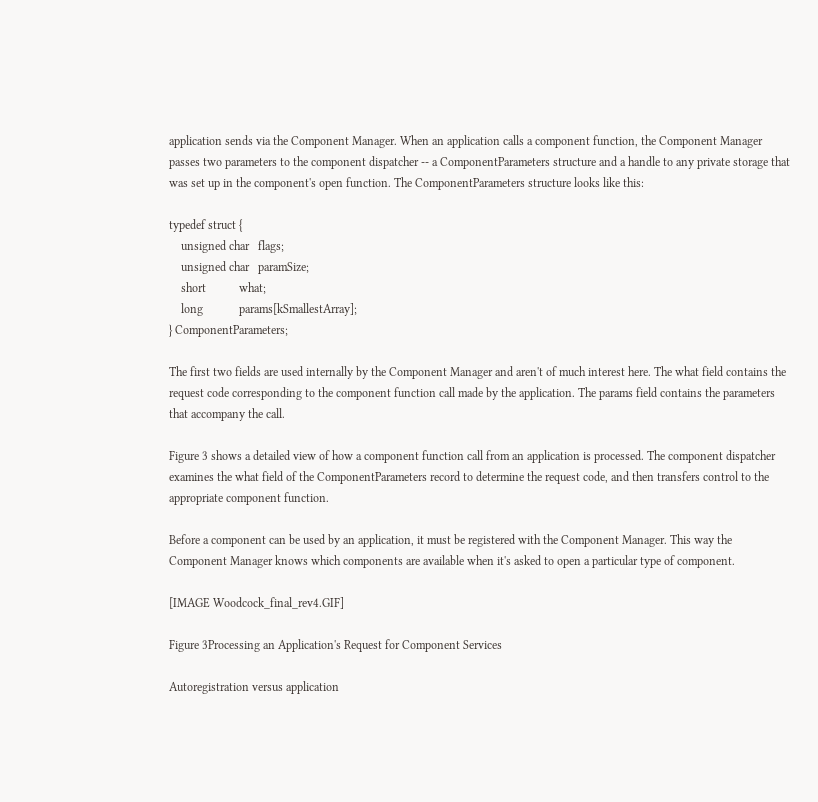application sends via the Component Manager. When an application calls a component function, the Component Manager passes two parameters to the component dispatcher -- a ComponentParameters structure and a handle to any private storage that was set up in the component's open function. The ComponentParameters structure looks like this:

typedef struct {
    unsigned char   flags;
    unsigned char   paramSize;
    short           what;
    long            params[kSmallestArray];
} ComponentParameters;

The first two fields are used internally by the Component Manager and aren't of much interest here. The what field contains the request code corresponding to the component function call made by the application. The params field contains the parameters that accompany the call.

Figure 3 shows a detailed view of how a component function call from an application is processed. The component dispatcher examines the what field of the ComponentParameters record to determine the request code, and then transfers control to the appropriate component function.

Before a component can be used by an application, it must be registered with the Component Manager. This way the Component Manager knows which components are available when it's asked to open a particular type of component.

[IMAGE Woodcock_final_rev4.GIF]

Figure 3Processing an Application's Request for Component Services

Autoregistration versus application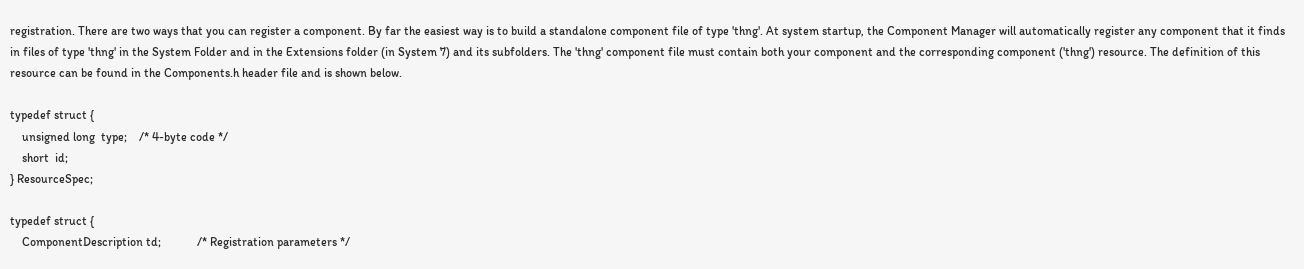registration. There are two ways that you can register a component. By far the easiest way is to build a standalone component file of type 'thng'. At system startup, the Component Manager will automatically register any component that it finds in files of type 'thng' in the System Folder and in the Extensions folder (in System 7) and its subfolders. The 'thng' component file must contain both your component and the corresponding component ('thng') resource. The definition of this resource can be found in the Components.h header file and is shown below.

typedef struct {
    unsigned long  type;    /* 4-byte code */
    short  id;
} ResourceSpec;

typedef struct {
    ComponentDescription td;            /* Registration parameters */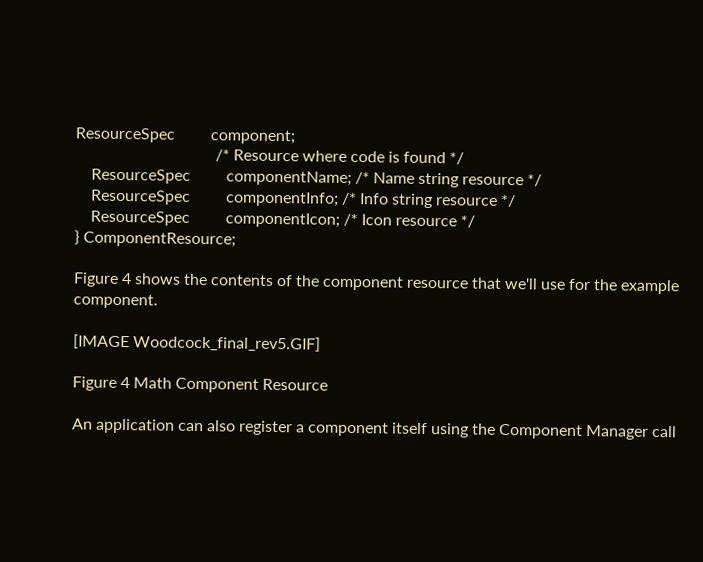ResourceSpec         component;
                                   /* Resource where code is found */
    ResourceSpec         componentName; /* Name string resource */
    ResourceSpec         componentInfo; /* Info string resource */
    ResourceSpec         componentIcon; /* Icon resource */
} ComponentResource;

Figure 4 shows the contents of the component resource that we'll use for the example component.

[IMAGE Woodcock_final_rev5.GIF]

Figure 4 Math Component Resource

An application can also register a component itself using the Component Manager call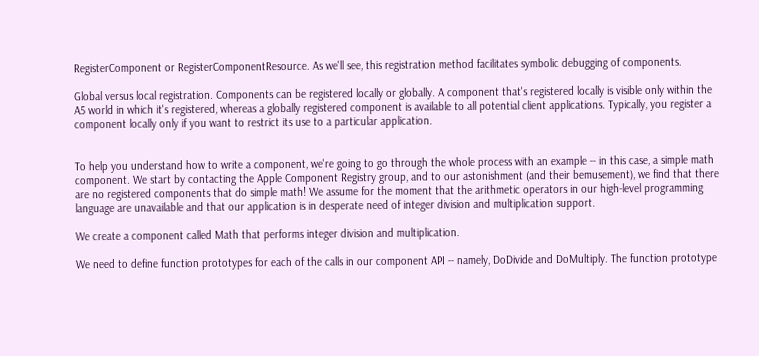RegisterComponent or RegisterComponentResource. As we'll see, this registration method facilitates symbolic debugging of components.

Global versus local registration. Components can be registered locally or globally. A component that's registered locally is visible only within the A5 world in which it's registered, whereas a globally registered component is available to all potential client applications. Typically, you register a component locally only if you want to restrict its use to a particular application.


To help you understand how to write a component, we're going to go through the whole process with an example -- in this case, a simple math component. We start by contacting the Apple Component Registry group, and to our astonishment (and their bemusement), we find that there are no registered components that do simple math! We assume for the moment that the arithmetic operators in our high-level programming language are unavailable and that our application is in desperate need of integer division and multiplication support.

We create a component called Math that performs integer division and multiplication.

We need to define function prototypes for each of the calls in our component API -- namely, DoDivide and DoMultiply. The function prototype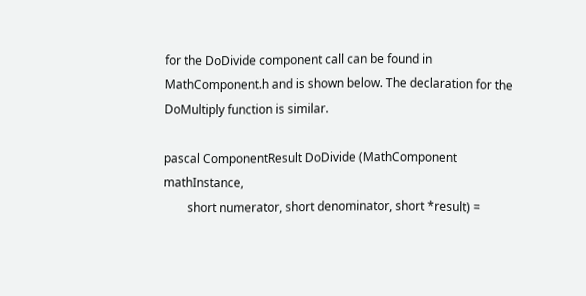for the DoDivide component call can be found in MathComponent.h and is shown below. The declaration for the DoMultiply function is similar.

pascal ComponentResult DoDivide (MathComponent mathInstance,
        short numerator, short denominator, short *result) =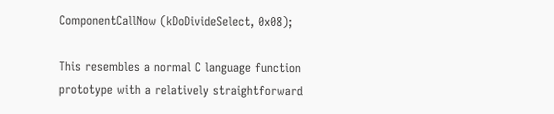ComponentCallNow (kDoDivideSelect, 0x08);

This resembles a normal C language function prototype with a relatively straightforward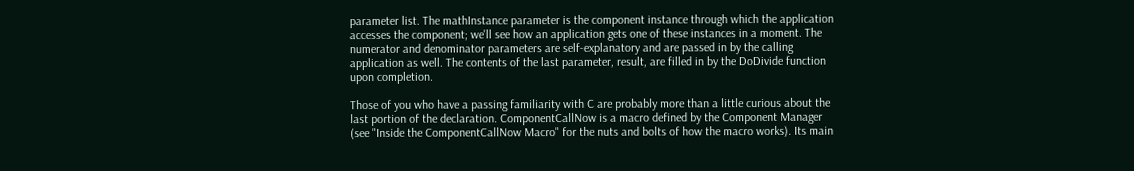parameter list. The mathInstance parameter is the component instance through which the application accesses the component; we'll see how an application gets one of these instances in a moment. The numerator and denominator parameters are self-explanatory and are passed in by the calling application as well. The contents of the last parameter, result, are filled in by the DoDivide function upon completion.

Those of you who have a passing familiarity with C are probably more than a little curious about the last portion of the declaration. ComponentCallNow is a macro defined by the Component Manager (see "Inside the ComponentCallNow Macro" for the nuts and bolts of how the macro works). Its main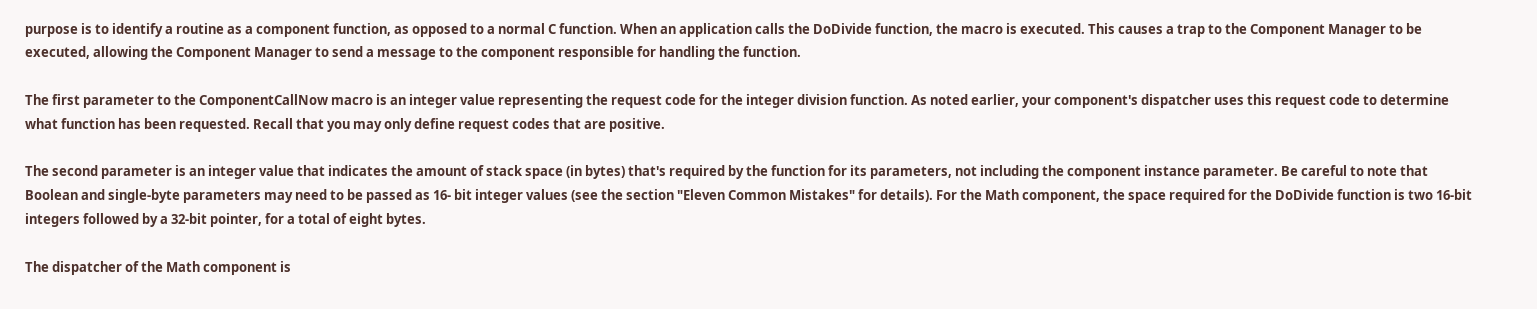purpose is to identify a routine as a component function, as opposed to a normal C function. When an application calls the DoDivide function, the macro is executed. This causes a trap to the Component Manager to be executed, allowing the Component Manager to send a message to the component responsible for handling the function.

The first parameter to the ComponentCallNow macro is an integer value representing the request code for the integer division function. As noted earlier, your component's dispatcher uses this request code to determine what function has been requested. Recall that you may only define request codes that are positive.

The second parameter is an integer value that indicates the amount of stack space (in bytes) that's required by the function for its parameters, not including the component instance parameter. Be careful to note that Boolean and single-byte parameters may need to be passed as 16- bit integer values (see the section "Eleven Common Mistakes" for details). For the Math component, the space required for the DoDivide function is two 16-bit integers followed by a 32-bit pointer, for a total of eight bytes.

The dispatcher of the Math component is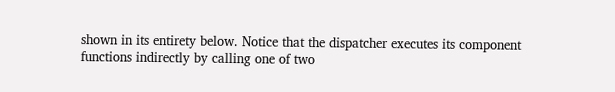shown in its entirety below. Notice that the dispatcher executes its component functions indirectly by calling one of two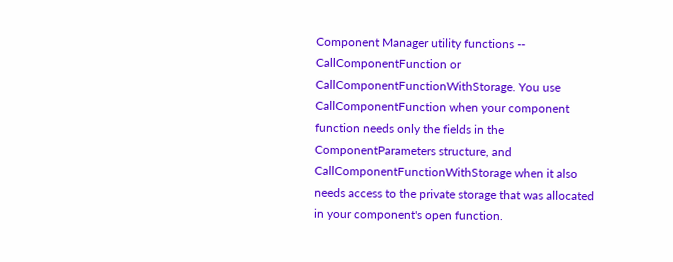Component Manager utility functions -- CallComponentFunction or CallComponentFunctionWithStorage. You use CallComponentFunction when your component function needs only the fields in the ComponentParameters structure, and CallComponentFunctionWithStorage when it also needs access to the private storage that was allocated in your component's open function.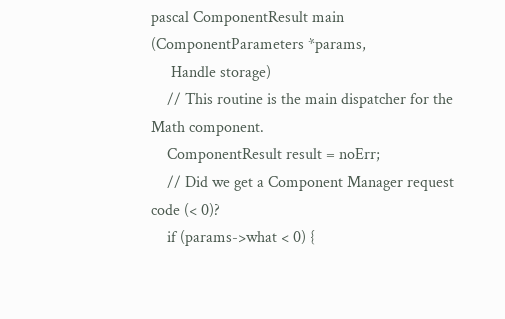pascal ComponentResult main (ComponentParameters *params,
     Handle storage)
    // This routine is the main dispatcher for the Math component.
    ComponentResult result = noErr;
    // Did we get a Component Manager request code (< 0)?
    if (params->what < 0) {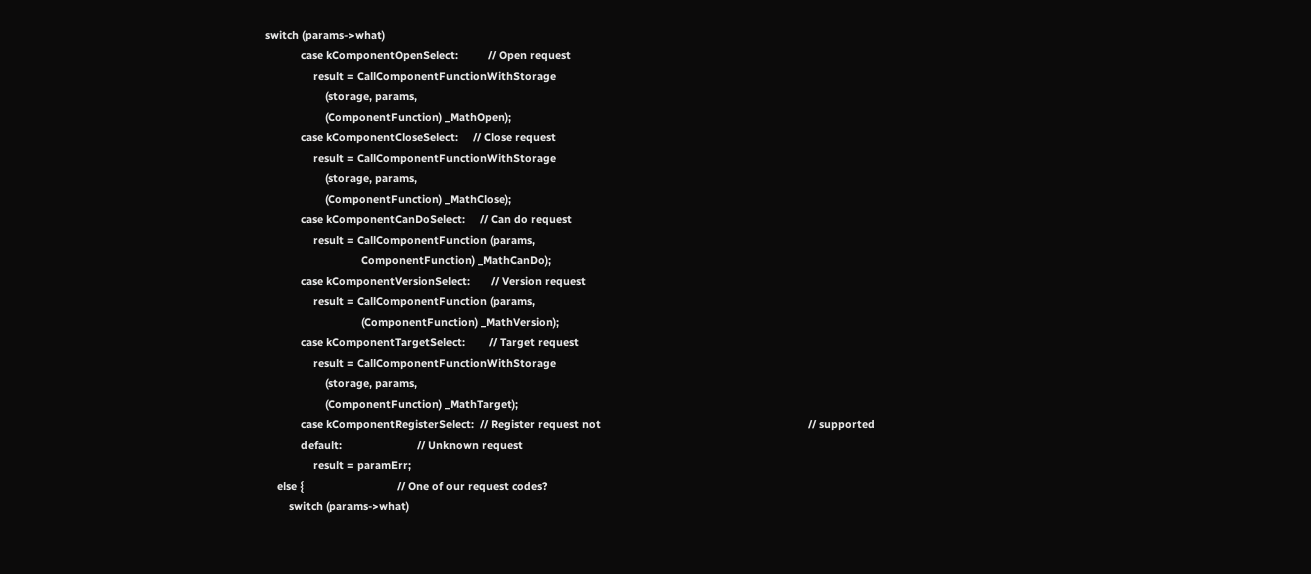switch (params->what)
            case kComponentOpenSelect:          // Open request
                result = CallComponentFunctionWithStorage
                    (storage, params,
                    (ComponentFunction) _MathOpen);
            case kComponentCloseSelect:     // Close request
                result = CallComponentFunctionWithStorage
                    (storage, params,
                    (ComponentFunction) _MathClose);
            case kComponentCanDoSelect:     // Can do request
                result = CallComponentFunction (params,
                                ComponentFunction) _MathCanDo);
            case kComponentVersionSelect:       // Version request
                result = CallComponentFunction (params,
                                (ComponentFunction) _MathVersion);
            case kComponentTargetSelect:        // Target request
                result = CallComponentFunctionWithStorage
                    (storage, params,
                    (ComponentFunction) _MathTarget);
            case kComponentRegisterSelect:  // Register request not                                                                     // supported
            default:                         // Unknown request
                result = paramErr;
    else {                               // One of our request codes?
        switch (params->what)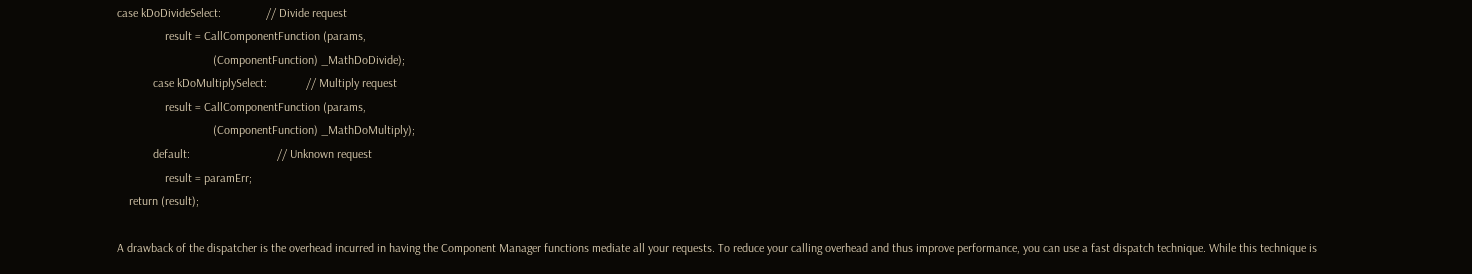case kDoDivideSelect:               // Divide request
                result = CallComponentFunction (params,
                                (ComponentFunction) _MathDoDivide);
            case kDoMultiplySelect:             // Multiply request
                result = CallComponentFunction (params,
                                (ComponentFunction) _MathDoMultiply);
            default:                             // Unknown request
                result = paramErr;
    return (result);

A drawback of the dispatcher is the overhead incurred in having the Component Manager functions mediate all your requests. To reduce your calling overhead and thus improve performance, you can use a fast dispatch technique. While this technique is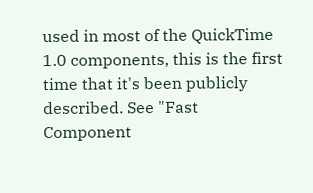used in most of the QuickTime 1.0 components, this is the first time that it's been publicly described. See "Fast Component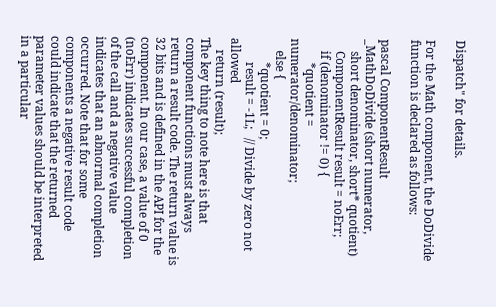Dispatch" for details.

For the Math component, the DoDivide function is declared as follows:

pascal ComponentResult _MathDoDivide (short numerator,
    short denominator, short* quotient)
    ComponentResult result = noErr;
    if (denominator != 0) {
        *quotient = numerator/denominator;
    else {
        *quotient = 0;
        result = -1L;   // Divide by zero not allowed
    return (result);
The key thing to note here is that component functions must always return a result code. The return value is 32 bits and is defined in the API for the component. In our case, a value of 0 (noErr) indicates successful completion of the call and a negative value indicates that an abnormal completion occurred. Note that for some components a negative result code could indicate that the returned parameter values should be interpreted in a particular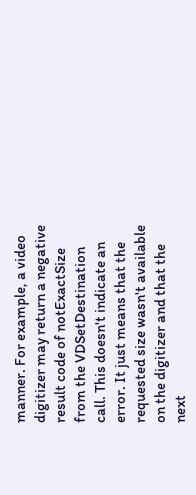manner. For example, a video digitizer may return a negative result code of notExactSize from the VDSetDestination call. This doesn't indicate an error. It just means that the requested size wasn't available on the digitizer and that the next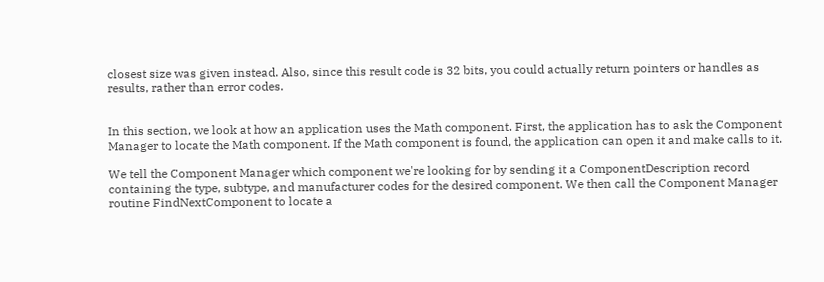closest size was given instead. Also, since this result code is 32 bits, you could actually return pointers or handles as results, rather than error codes.


In this section, we look at how an application uses the Math component. First, the application has to ask the Component Manager to locate the Math component. If the Math component is found, the application can open it and make calls to it.

We tell the Component Manager which component we're looking for by sending it a ComponentDescription record containing the type, subtype, and manufacturer codes for the desired component. We then call the Component Manager routine FindNextComponent to locate a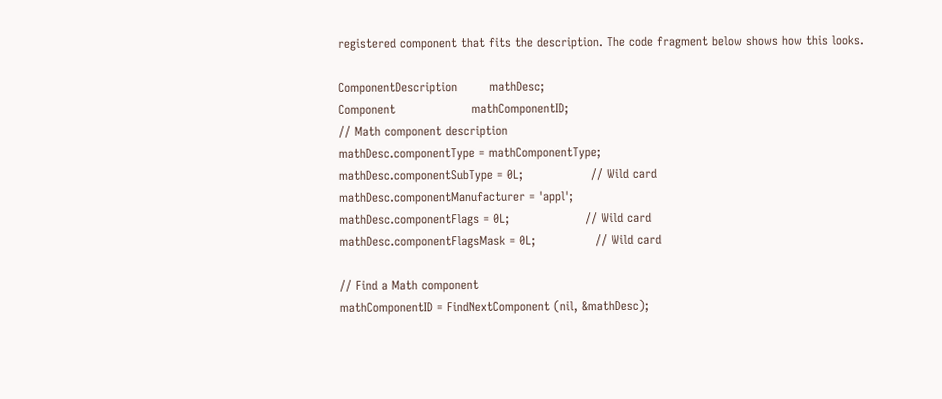registered component that fits the description. The code fragment below shows how this looks.

ComponentDescription        mathDesc;
Component                   mathComponentID;
// Math component description
mathDesc.componentType = mathComponentType;
mathDesc.componentSubType = 0L;                 // Wild card
mathDesc.componentManufacturer = 'appl';
mathDesc.componentFlags = 0L;                   // Wild card
mathDesc.componentFlagsMask = 0L;               // Wild card

// Find a Math component
mathComponentID = FindNextComponent (nil, &mathDesc);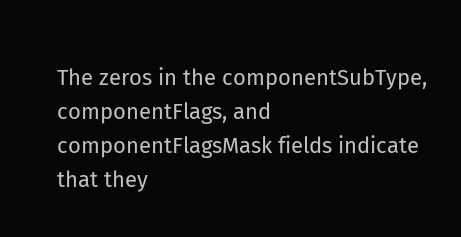The zeros in the componentSubType, componentFlags, and componentFlagsMask fields indicate that they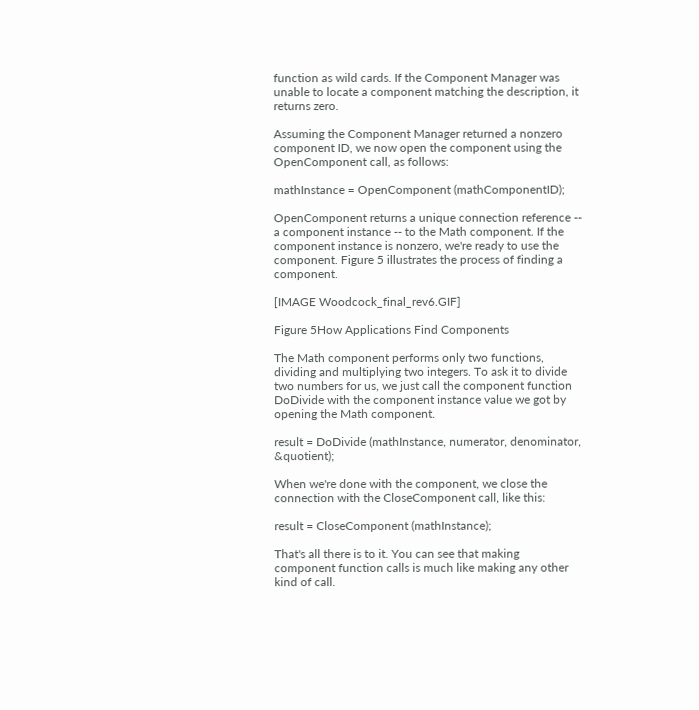function as wild cards. If the Component Manager was unable to locate a component matching the description, it returns zero.

Assuming the Component Manager returned a nonzero component ID, we now open the component using the OpenComponent call, as follows:

mathInstance = OpenComponent (mathComponentID);

OpenComponent returns a unique connection reference -- a component instance -- to the Math component. If the component instance is nonzero, we're ready to use the component. Figure 5 illustrates the process of finding a component.

[IMAGE Woodcock_final_rev6.GIF]

Figure 5How Applications Find Components

The Math component performs only two functions, dividing and multiplying two integers. To ask it to divide two numbers for us, we just call the component function DoDivide with the component instance value we got by opening the Math component.

result = DoDivide (mathInstance, numerator, denominator, &quotient);

When we're done with the component, we close the connection with the CloseComponent call, like this:

result = CloseComponent (mathInstance);

That's all there is to it. You can see that making component function calls is much like making any other kind of call.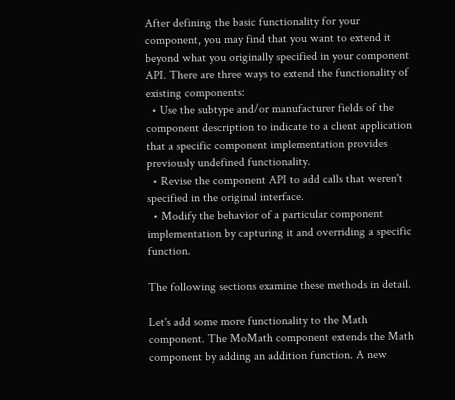After defining the basic functionality for your component, you may find that you want to extend it beyond what you originally specified in your component API. There are three ways to extend the functionality of existing components:
  • Use the subtype and/or manufacturer fields of the component description to indicate to a client application that a specific component implementation provides previously undefined functionality.
  • Revise the component API to add calls that weren't specified in the original interface.
  • Modify the behavior of a particular component implementation by capturing it and overriding a specific function.

The following sections examine these methods in detail.

Let's add some more functionality to the Math component. The MoMath component extends the Math component by adding an addition function. A new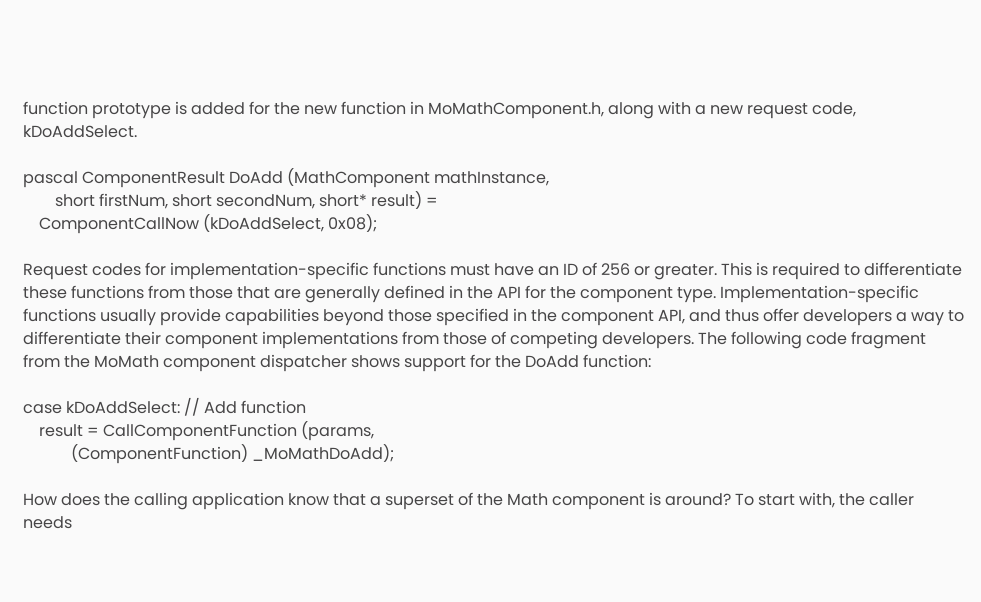function prototype is added for the new function in MoMathComponent.h, along with a new request code, kDoAddSelect.

pascal ComponentResult DoAdd (MathComponent mathInstance,
        short firstNum, short secondNum, short* result) =
    ComponentCallNow (kDoAddSelect, 0x08);

Request codes for implementation-specific functions must have an ID of 256 or greater. This is required to differentiate these functions from those that are generally defined in the API for the component type. Implementation-specific functions usually provide capabilities beyond those specified in the component API, and thus offer developers a way to differentiate their component implementations from those of competing developers. The following code fragment from the MoMath component dispatcher shows support for the DoAdd function:

case kDoAddSelect: // Add function
    result = CallComponentFunction (params,
            (ComponentFunction) _MoMathDoAdd);

How does the calling application know that a superset of the Math component is around? To start with, the caller needs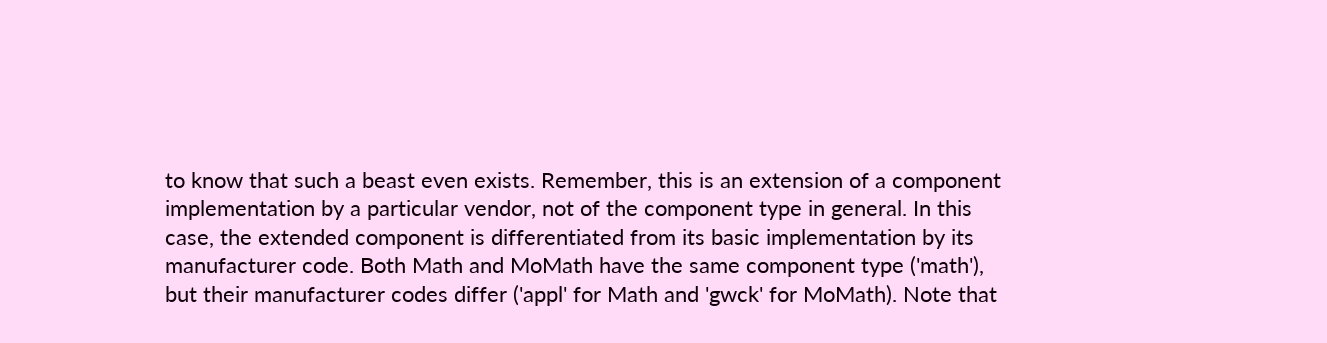to know that such a beast even exists. Remember, this is an extension of a component implementation by a particular vendor, not of the component type in general. In this case, the extended component is differentiated from its basic implementation by its manufacturer code. Both Math and MoMath have the same component type ('math'), but their manufacturer codes differ ('appl' for Math and 'gwck' for MoMath). Note that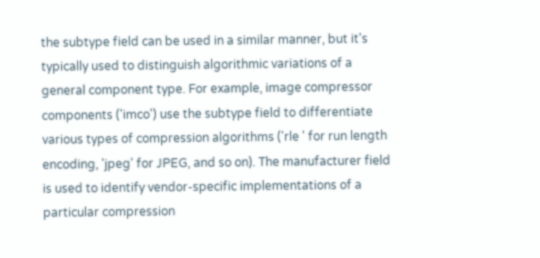the subtype field can be used in a similar manner, but it's typically used to distinguish algorithmic variations of a general component type. For example, image compressor components ('imco') use the subtype field to differentiate various types of compression algorithms ('rle ' for run length encoding, 'jpeg' for JPEG, and so on). The manufacturer field is used to identify vendor-specific implementations of a particular compression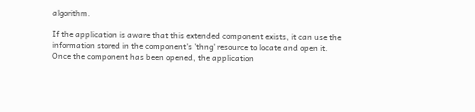algorithm.

If the application is aware that this extended component exists, it can use the information stored in the component's 'thng' resource to locate and open it. Once the component has been opened, the application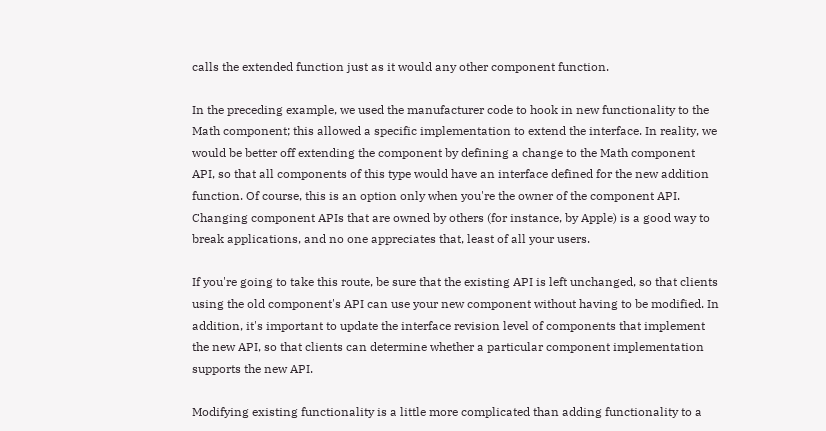calls the extended function just as it would any other component function.

In the preceding example, we used the manufacturer code to hook in new functionality to the Math component; this allowed a specific implementation to extend the interface. In reality, we would be better off extending the component by defining a change to the Math component API, so that all components of this type would have an interface defined for the new addition function. Of course, this is an option only when you're the owner of the component API. Changing component APIs that are owned by others (for instance, by Apple) is a good way to break applications, and no one appreciates that, least of all your users.

If you're going to take this route, be sure that the existing API is left unchanged, so that clients using the old component's API can use your new component without having to be modified. In addition, it's important to update the interface revision level of components that implement the new API, so that clients can determine whether a particular component implementation supports the new API.

Modifying existing functionality is a little more complicated than adding functionality to a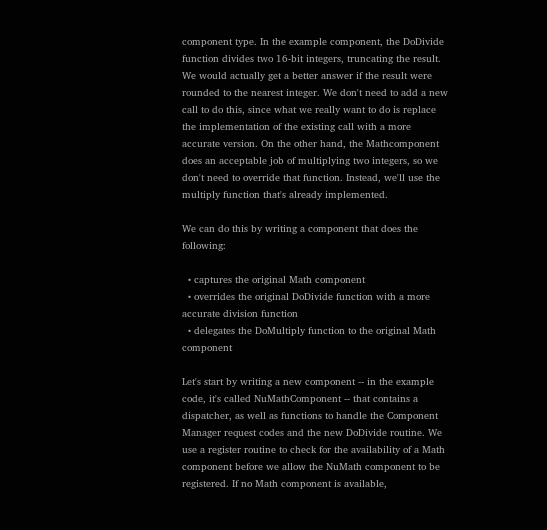component type. In the example component, the DoDivide function divides two 16-bit integers, truncating the result. We would actually get a better answer if the result were rounded to the nearest integer. We don't need to add a new call to do this, since what we really want to do is replace the implementation of the existing call with a more accurate version. On the other hand, the Mathcomponent does an acceptable job of multiplying two integers, so we don't need to override that function. Instead, we'll use the multiply function that's already implemented.

We can do this by writing a component that does the following:

  • captures the original Math component
  • overrides the original DoDivide function with a more accurate division function
  • delegates the DoMultiply function to the original Math component

Let's start by writing a new component -- in the example code, it's called NuMathComponent -- that contains a dispatcher, as well as functions to handle the Component Manager request codes and the new DoDivide routine. We use a register routine to check for the availability of a Math component before we allow the NuMath component to be registered. If no Math component is available,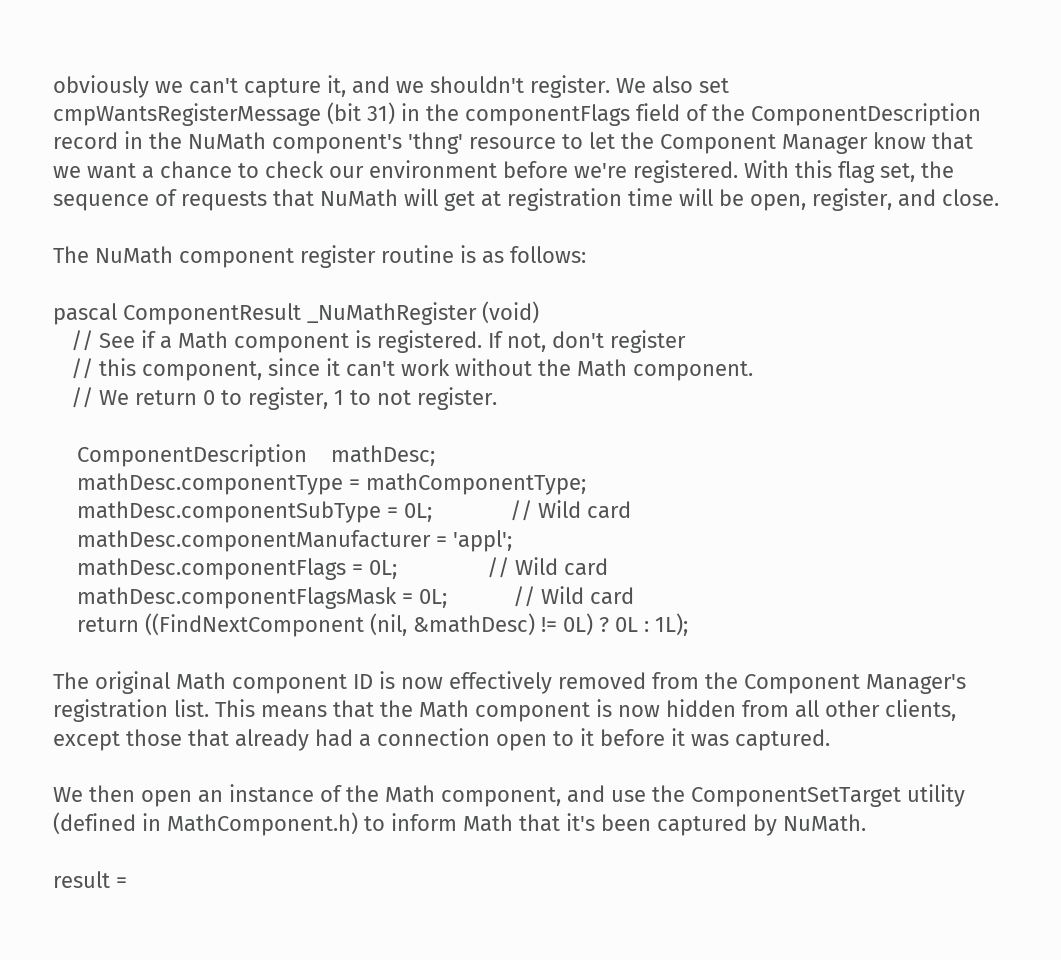obviously we can't capture it, and we shouldn't register. We also set cmpWantsRegisterMessage (bit 31) in the componentFlags field of the ComponentDescription record in the NuMath component's 'thng' resource to let the Component Manager know that we want a chance to check our environment before we're registered. With this flag set, the sequence of requests that NuMath will get at registration time will be open, register, and close.

The NuMath component register routine is as follows:

pascal ComponentResult _NuMathRegister (void)
   // See if a Math component is registered. If not, don't register
   // this component, since it can't work without the Math component.
   // We return 0 to register, 1 to not register.

    ComponentDescription    mathDesc;
    mathDesc.componentType = mathComponentType;
    mathDesc.componentSubType = 0L;             // Wild card
    mathDesc.componentManufacturer = 'appl';
    mathDesc.componentFlags = 0L;               // Wild card
    mathDesc.componentFlagsMask = 0L;           // Wild card
    return ((FindNextComponent (nil, &mathDesc) != 0L) ? 0L : 1L);

The original Math component ID is now effectively removed from the Component Manager's registration list. This means that the Math component is now hidden from all other clients, except those that already had a connection open to it before it was captured.

We then open an instance of the Math component, and use the ComponentSetTarget utility (defined in MathComponent.h) to inform Math that it's been captured by NuMath.

result =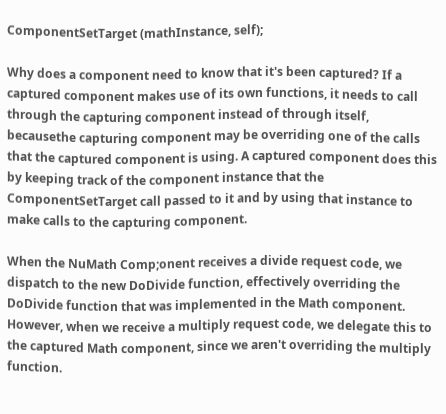ComponentSetTarget (mathInstance, self);

Why does a component need to know that it's been captured? If a captured component makes use of its own functions, it needs to call through the capturing component instead of through itself, becausethe capturing component may be overriding one of the calls that the captured component is using. A captured component does this by keeping track of the component instance that the ComponentSetTarget call passed to it and by using that instance to make calls to the capturing component.

When the NuMath Comp;onent receives a divide request code, we dispatch to the new DoDivide function, effectively overriding the DoDivide function that was implemented in the Math component. However, when we receive a multiply request code, we delegate this to the captured Math component, since we aren't overriding the multiply function.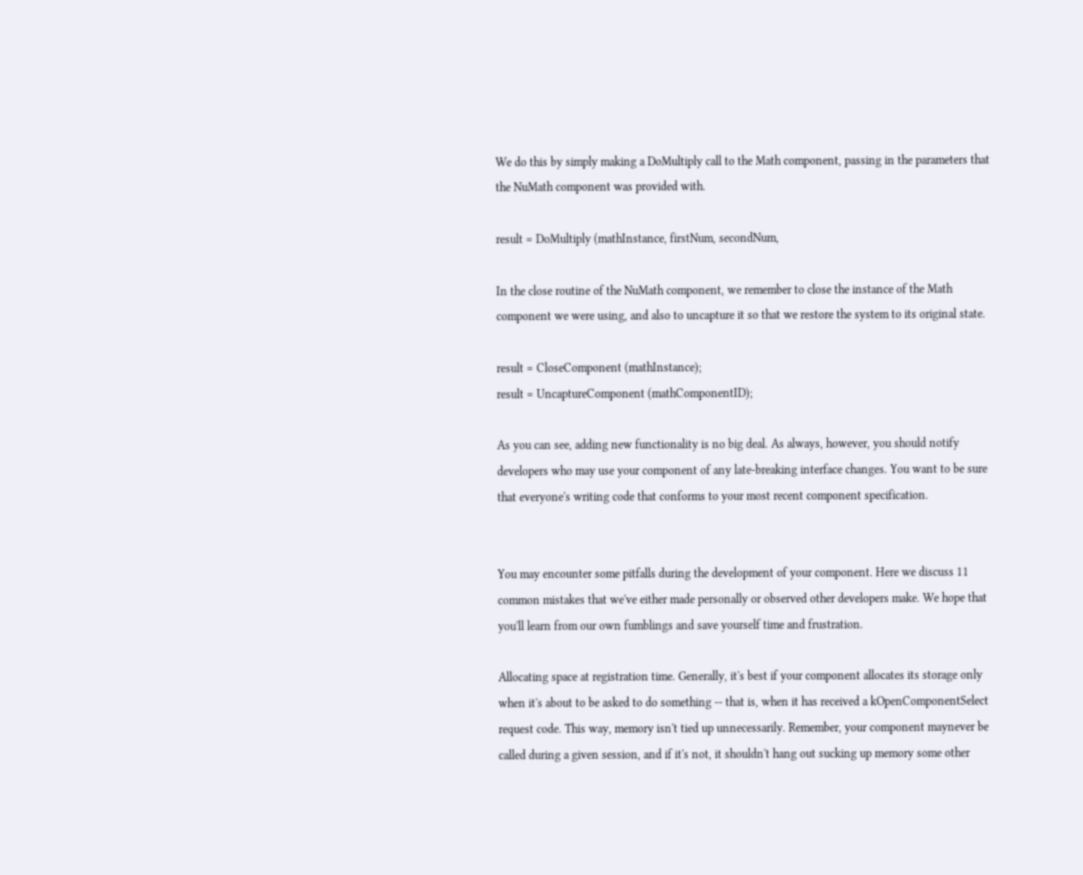We do this by simply making a DoMultiply call to the Math component, passing in the parameters that the NuMath component was provided with.

result = DoMultiply (mathInstance, firstNum, secondNum,

In the close routine of the NuMath component, we remember to close the instance of the Math component we were using, and also to uncapture it so that we restore the system to its original state.

result = CloseComponent (mathInstance);
result = UncaptureComponent (mathComponentID);

As you can see, adding new functionality is no big deal. As always, however, you should notify developers who may use your component of any late-breaking interface changes. You want to be sure that everyone's writing code that conforms to your most recent component specification.


You may encounter some pitfalls during the development of your component. Here we discuss 11 common mistakes that we've either made personally or observed other developers make. We hope that you'll learn from our own fumblings and save yourself time and frustration.

Allocating space at registration time. Generally, it's best if your component allocates its storage only when it's about to be asked to do something -- that is, when it has received a kOpenComponentSelect request code. This way, memory isn't tied up unnecessarily. Remember, your component maynever be called during a given session, and if it's not, it shouldn't hang out sucking up memory some other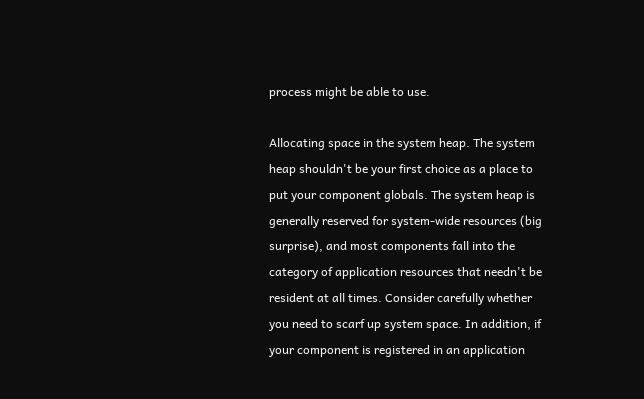process might be able to use.

Allocating space in the system heap. The system heap shouldn't be your first choice as a place to put your component globals. The system heap is generally reserved for system-wide resources (big surprise), and most components fall into the category of application resources that needn't be resident at all times. Consider carefully whether you need to scarf up system space. In addition, if your component is registered in an application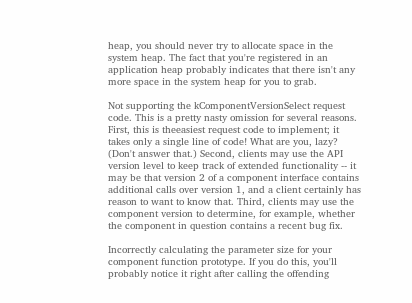heap, you should never try to allocate space in the system heap. The fact that you're registered in an application heap probably indicates that there isn't any more space in the system heap for you to grab.

Not supporting the kComponentVersionSelect request code. This is a pretty nasty omission for several reasons. First, this is theeasiest request code to implement; it takes only a single line of code! What are you, lazy? (Don't answer that.) Second, clients may use the API version level to keep track of extended functionality -- it may be that version 2 of a component interface contains additional calls over version 1, and a client certainly has reason to want to know that. Third, clients may use the component version to determine, for example, whether the component in question contains a recent bug fix.

Incorrectly calculating the parameter size for your component function prototype. If you do this, you'll probably notice it right after calling the offending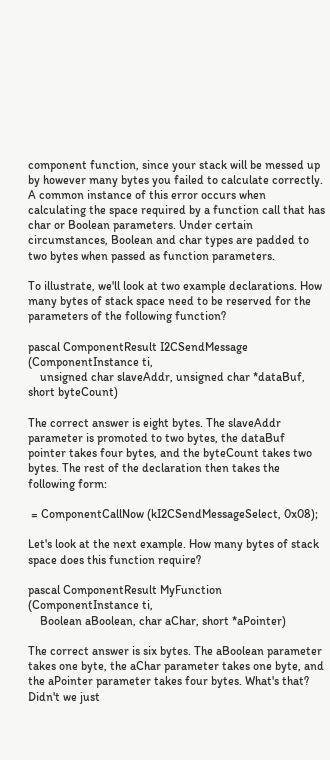component function, since your stack will be messed up by however many bytes you failed to calculate correctly. A common instance of this error occurs when calculating the space required by a function call that has char or Boolean parameters. Under certain circumstances, Boolean and char types are padded to two bytes when passed as function parameters.

To illustrate, we'll look at two example declarations. How many bytes of stack space need to be reserved for the parameters of the following function?

pascal ComponentResult I2CSendMessage (ComponentInstance ti,
    unsigned char slaveAddr, unsigned char *dataBuf, short byteCount)

The correct answer is eight bytes. The slaveAddr parameter is promoted to two bytes, the dataBuf pointer takes four bytes, and the byteCount takes two bytes. The rest of the declaration then takes the following form:

 = ComponentCallNow (kI2CSendMessageSelect, 0x08);

Let's look at the next example. How many bytes of stack space does this function require?

pascal ComponentResult MyFunction (ComponentInstance ti,
    Boolean aBoolean, char aChar, short *aPointer)

The correct answer is six bytes. The aBoolean parameter takes one byte, the aChar parameter takes one byte, and the aPointer parameter takes four bytes. What's that? Didn't we just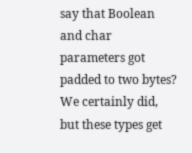say that Boolean and char parameters got padded to two bytes? We certainly did, but these types get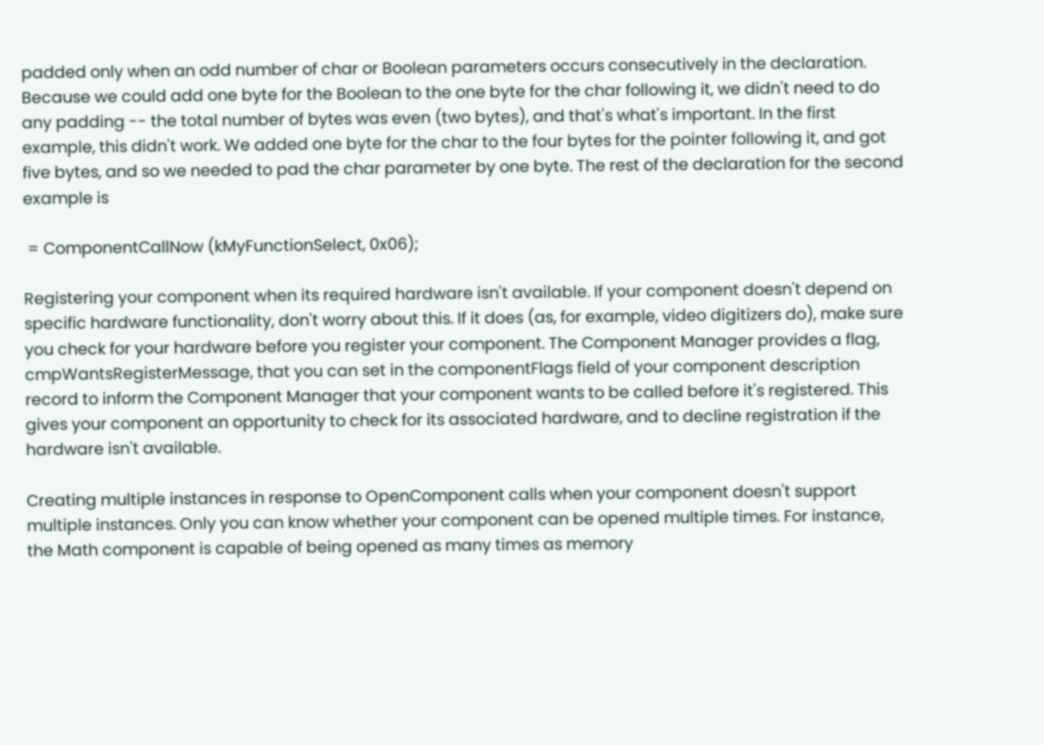padded only when an odd number of char or Boolean parameters occurs consecutively in the declaration. Because we could add one byte for the Boolean to the one byte for the char following it, we didn't need to do any padding -- the total number of bytes was even (two bytes), and that's what's important. In the first example, this didn't work. We added one byte for the char to the four bytes for the pointer following it, and got five bytes, and so we needed to pad the char parameter by one byte. The rest of the declaration for the second example is

 = ComponentCallNow (kMyFunctionSelect, 0x06);

Registering your component when its required hardware isn't available. If your component doesn't depend on specific hardware functionality, don't worry about this. If it does (as, for example, video digitizers do), make sure you check for your hardware before you register your component. The Component Manager provides a flag, cmpWantsRegisterMessage, that you can set in the componentFlags field of your component description record to inform the Component Manager that your component wants to be called before it's registered. This gives your component an opportunity to check for its associated hardware, and to decline registration if the hardware isn't available.

Creating multiple instances in response to OpenComponent calls when your component doesn't support multiple instances. Only you can know whether your component can be opened multiple times. For instance, the Math component is capable of being opened as many times as memory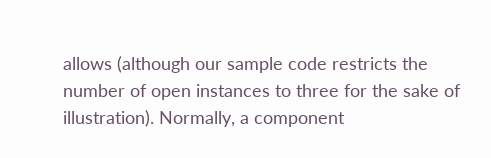allows (although our sample code restricts the number of open instances to three for the sake of illustration). Normally, a component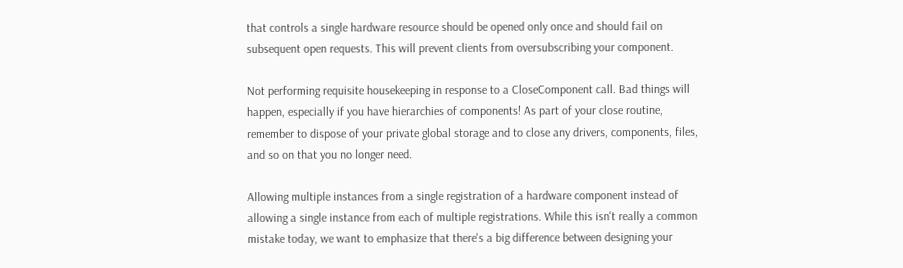that controls a single hardware resource should be opened only once and should fail on subsequent open requests. This will prevent clients from oversubscribing your component.

Not performing requisite housekeeping in response to a CloseComponent call. Bad things will happen, especially if you have hierarchies of components! As part of your close routine, remember to dispose of your private global storage and to close any drivers, components, files, and so on that you no longer need.

Allowing multiple instances from a single registration of a hardware component instead of allowing a single instance from each of multiple registrations. While this isn't really a common mistake today, we want to emphasize that there's a big difference between designing your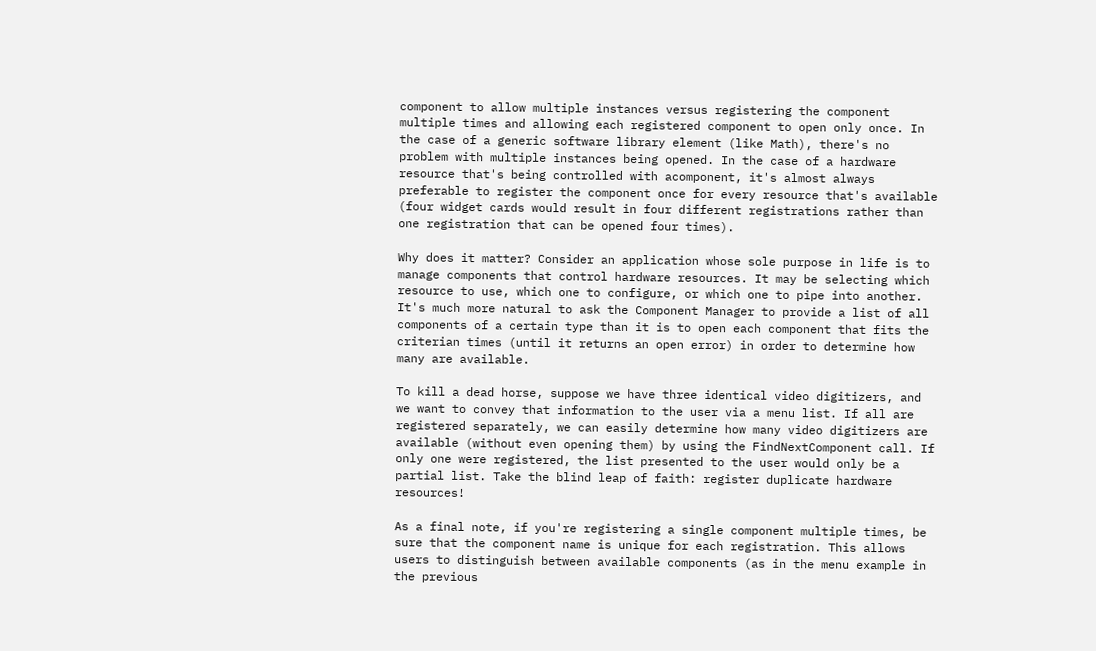component to allow multiple instances versus registering the component multiple times and allowing each registered component to open only once. In the case of a generic software library element (like Math), there's no problem with multiple instances being opened. In the case of a hardware resource that's being controlled with acomponent, it's almost always preferable to register the component once for every resource that's available (four widget cards would result in four different registrations rather than one registration that can be opened four times).

Why does it matter? Consider an application whose sole purpose in life is to manage components that control hardware resources. It may be selecting which resource to use, which one to configure, or which one to pipe into another. It's much more natural to ask the Component Manager to provide a list of all components of a certain type than it is to open each component that fits the criterian times (until it returns an open error) in order to determine how many are available.

To kill a dead horse, suppose we have three identical video digitizers, and we want to convey that information to the user via a menu list. If all are registered separately, we can easily determine how many video digitizers are available (without even opening them) by using the FindNextComponent call. If only one were registered, the list presented to the user would only be a partial list. Take the blind leap of faith: register duplicate hardware resources!

As a final note, if you're registering a single component multiple times, be sure that the component name is unique for each registration. This allows users to distinguish between available components (as in the menu example in the previous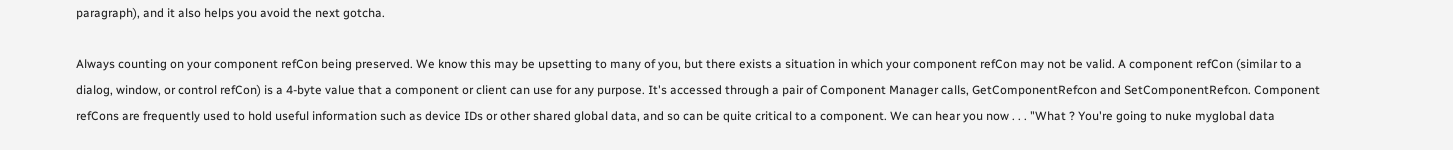paragraph), and it also helps you avoid the next gotcha.

Always counting on your component refCon being preserved. We know this may be upsetting to many of you, but there exists a situation in which your component refCon may not be valid. A component refCon (similar to a dialog, window, or control refCon) is a 4-byte value that a component or client can use for any purpose. It's accessed through a pair of Component Manager calls, GetComponentRefcon and SetComponentRefcon. Component refCons are frequently used to hold useful information such as device IDs or other shared global data, and so can be quite critical to a component. We can hear you now . . . "What ? You're going to nuke myglobal data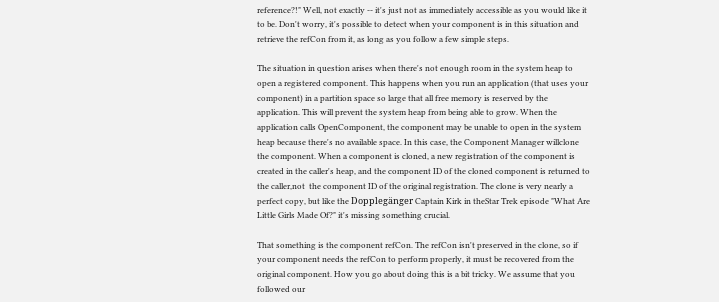reference?!" Well, not exactly -- it's just not as immediately accessible as you would like it to be. Don't worry, it's possible to detect when your component is in this situation and retrieve the refCon from it, as long as you follow a few simple steps.

The situation in question arises when there's not enough room in the system heap to open a registered component. This happens when you run an application (that uses your component) in a partition space so large that all free memory is reserved by the application. This will prevent the system heap from being able to grow. When the application calls OpenComponent, the component may be unable to open in the system heap because there's no available space. In this case, the Component Manager willclone the component. When a component is cloned, a new registration of the component is created in the caller's heap, and the component ID of the cloned component is returned to the caller,not  the component ID of the original registration. The clone is very nearly a perfect copy, but like the Dopplegänger Captain Kirk in theStar Trek episode "What Are Little Girls Made Of?" it's missing something crucial.

That something is the component refCon. The refCon isn't preserved in the clone, so if your component needs the refCon to perform properly, it must be recovered from the original component. How you go about doing this is a bit tricky. We assume that you followed our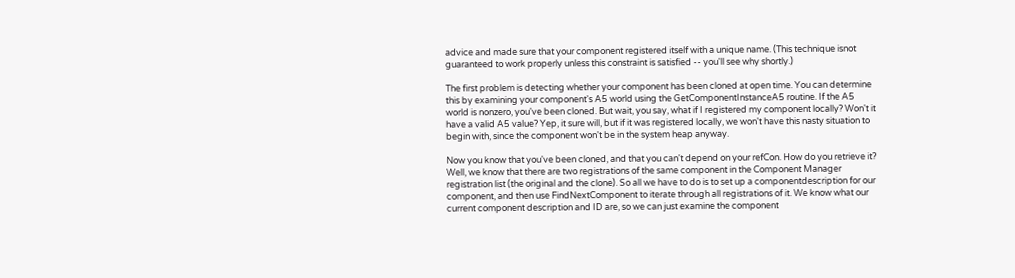advice and made sure that your component registered itself with a unique name. (This technique isnot guaranteed to work properly unless this constraint is satisfied -- you'll see why shortly.)

The first problem is detecting whether your component has been cloned at open time. You can determine this by examining your component's A5 world using the GetComponentInstanceA5 routine. If the A5 world is nonzero, you've been cloned. But wait, you say, what if I registered my component locally? Won't it have a valid A5 value? Yep, it sure will, but if it was registered locally, we won't have this nasty situation to begin with, since the component won't be in the system heap anyway.

Now you know that you've been cloned, and that you can't depend on your refCon. How do you retrieve it? Well, we know that there are two registrations of the same component in the Component Manager registration list (the original and the clone). So all we have to do is to set up a componentdescription for our component, and then use FindNextComponent to iterate through all registrations of it. We know what our current component description and ID are, so we can just examine the component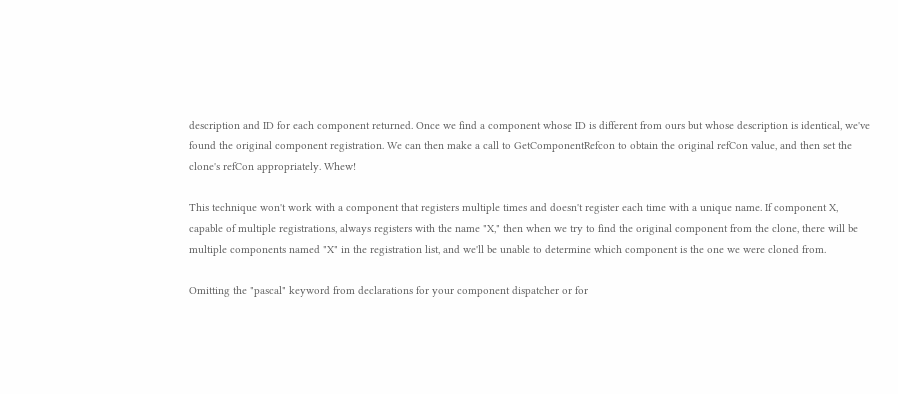description and ID for each component returned. Once we find a component whose ID is different from ours but whose description is identical, we've found the original component registration. We can then make a call to GetComponentRefcon to obtain the original refCon value, and then set the clone's refCon appropriately. Whew!

This technique won't work with a component that registers multiple times and doesn't register each time with a unique name. If component X, capable of multiple registrations, always registers with the name "X," then when we try to find the original component from the clone, there will be multiple components named "X" in the registration list, and we'll be unable to determine which component is the one we were cloned from.

Omitting the "pascal" keyword from declarations for your component dispatcher or for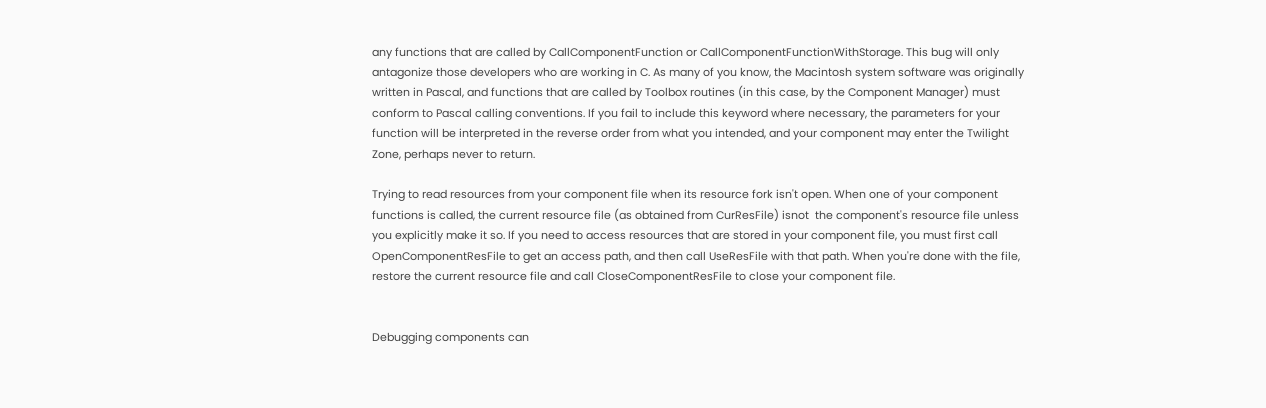any functions that are called by CallComponentFunction or CallComponentFunctionWithStorage. This bug will only antagonize those developers who are working in C. As many of you know, the Macintosh system software was originally written in Pascal, and functions that are called by Toolbox routines (in this case, by the Component Manager) must conform to Pascal calling conventions. If you fail to include this keyword where necessary, the parameters for your function will be interpreted in the reverse order from what you intended, and your component may enter the Twilight Zone, perhaps never to return.

Trying to read resources from your component file when its resource fork isn't open. When one of your component functions is called, the current resource file (as obtained from CurResFile) isnot  the component's resource file unless you explicitly make it so. If you need to access resources that are stored in your component file, you must first call OpenComponentResFile to get an access path, and then call UseResFile with that path. When you're done with the file, restore the current resource file and call CloseComponentResFile to close your component file.


Debugging components can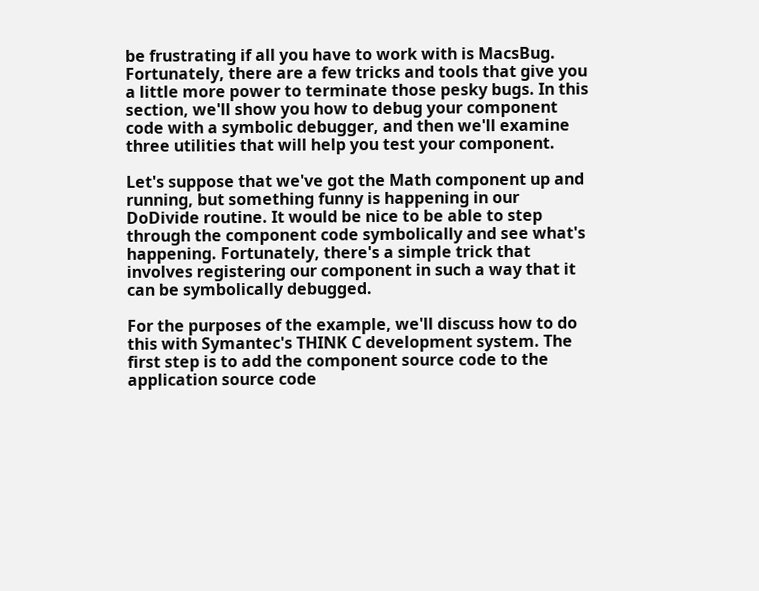be frustrating if all you have to work with is MacsBug. Fortunately, there are a few tricks and tools that give you a little more power to terminate those pesky bugs. In this section, we'll show you how to debug your component code with a symbolic debugger, and then we'll examine three utilities that will help you test your component.

Let's suppose that we've got the Math component up and running, but something funny is happening in our DoDivide routine. It would be nice to be able to step through the component code symbolically and see what's happening. Fortunately, there's a simple trick that involves registering our component in such a way that it can be symbolically debugged.

For the purposes of the example, we'll discuss how to do this with Symantec's THINK C development system. The first step is to add the component source code to the application source code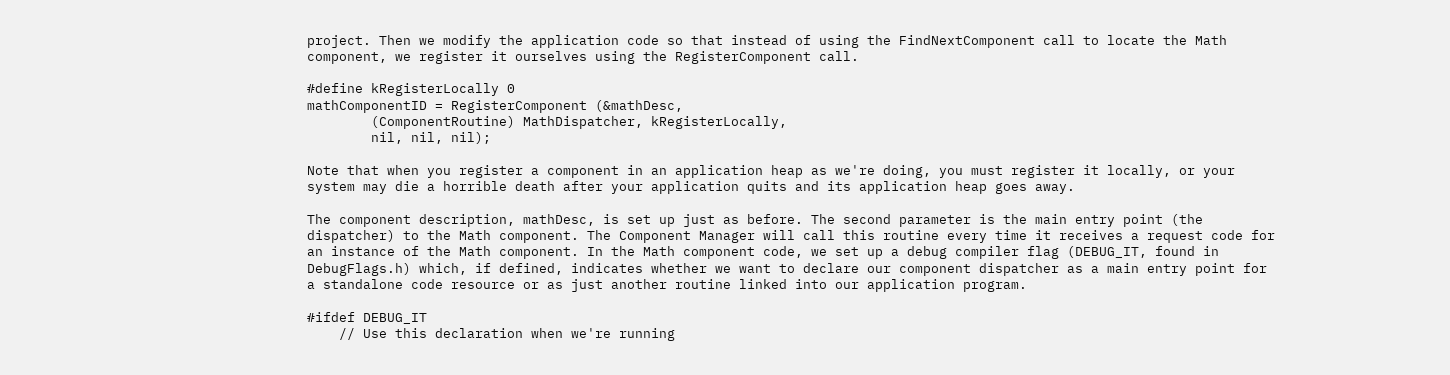project. Then we modify the application code so that instead of using the FindNextComponent call to locate the Math component, we register it ourselves using the RegisterComponent call.

#define kRegisterLocally 0
mathComponentID = RegisterComponent (&mathDesc,
        (ComponentRoutine) MathDispatcher, kRegisterLocally,
        nil, nil, nil);

Note that when you register a component in an application heap as we're doing, you must register it locally, or your system may die a horrible death after your application quits and its application heap goes away.

The component description, mathDesc, is set up just as before. The second parameter is the main entry point (the dispatcher) to the Math component. The Component Manager will call this routine every time it receives a request code for an instance of the Math component. In the Math component code, we set up a debug compiler flag (DEBUG_IT, found in DebugFlags.h) which, if defined, indicates whether we want to declare our component dispatcher as a main entry point for a standalone code resource or as just another routine linked into our application program.

#ifdef DEBUG_IT
    // Use this declaration when we're running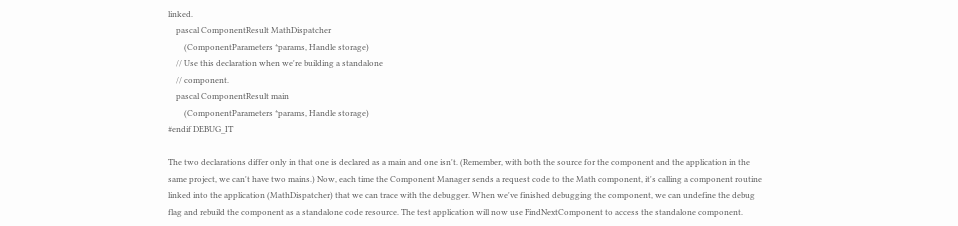linked.
    pascal ComponentResult MathDispatcher
        (ComponentParameters *params, Handle storage)
    // Use this declaration when we're building a standalone
    // component.
    pascal ComponentResult main
        (ComponentParameters *params, Handle storage)
#endif DEBUG_IT

The two declarations differ only in that one is declared as a main and one isn't. (Remember, with both the source for the component and the application in the same project, we can't have two mains.) Now, each time the Component Manager sends a request code to the Math component, it's calling a component routine linked into the application (MathDispatcher) that we can trace with the debugger. When we've finished debugging the component, we can undefine the debug flag and rebuild the component as a standalone code resource. The test application will now use FindNextComponent to access the standalone component.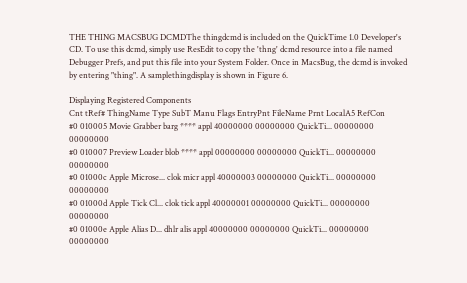THE THING MACSBUG DCMDThe thingdcmd is included on the QuickTime 1.0 Developer's CD. To use this dcmd, simply use ResEdit to copy the 'thng' dcmd resource into a file named Debugger Prefs, and put this file into your System Folder. Once in MacsBug, the dcmd is invoked by entering "thing". A samplethingdisplay is shown in Figure 6.

Displaying Registered Components
Cnt tRef# ThingName Type SubT Manu Flags EntryPnt FileName Prnt LocalA5 RefCon
#0 010005 Movie Grabber barg **** appl 40000000 00000000 QuickTi... 00000000 00000000
#0 010007 Preview Loader blob **** appl 00000000 00000000 QuickTi... 00000000 00000000
#0 01000c Apple Microse... clok micr appl 40000003 00000000 QuickTi... 00000000 00000000
#0 01000d Apple Tick Cl... clok tick appl 40000001 00000000 QuickTi... 00000000 00000000
#0 01000e Apple Alias D... dhlr alis appl 40000000 00000000 QuickTi... 00000000 00000000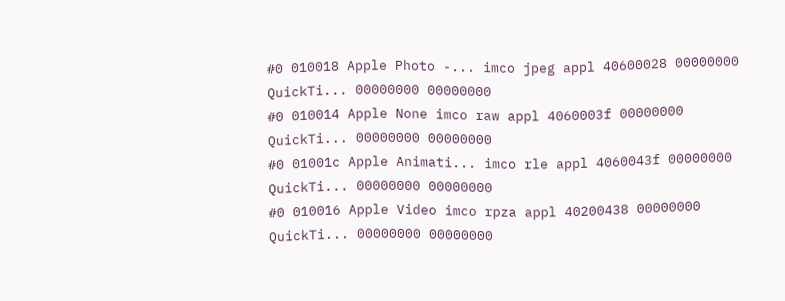#0 010018 Apple Photo -... imco jpeg appl 40600028 00000000 QuickTi... 00000000 00000000
#0 010014 Apple None imco raw appl 4060003f 00000000 QuickTi... 00000000 00000000
#0 01001c Apple Animati... imco rle appl 4060043f 00000000 QuickTi... 00000000 00000000
#0 010016 Apple Video imco rpza appl 40200438 00000000 QuickTi... 00000000 00000000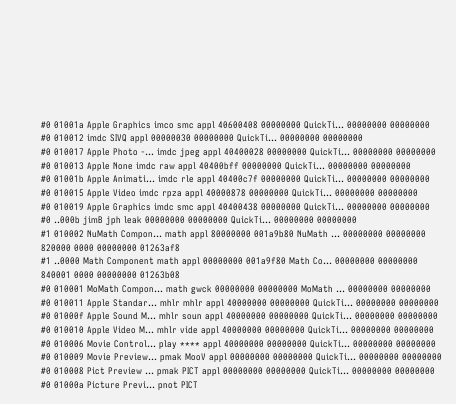#0 01001a Apple Graphics imco smc appl 40600408 00000000 QuickTi... 00000000 00000000
#0 010012 imdc SIVQ appl 00000030 00000000 QuickTi... 00000000 00000000
#0 010017 Apple Photo -... imdc jpeg appl 40400028 00000000 QuickTi... 00000000 00000000
#0 010013 Apple None imdc raw appl 40400bff 00000000 QuickTi... 00000000 00000000
#0 01001b Apple Animati... imdc rle appl 40400c7f 00000000 QuickTi... 00000000 00000000
#0 010015 Apple Video imdc rpza appl 40000878 00000000 QuickTi... 00000000 00000000
#0 010019 Apple Graphics imdc smc appl 40400438 00000000 QuickTi... 00000000 00000000
#0 ..000b jimB jph leak 00000000 00000000 QuickTi... 00000000 00000000
#1 010002 NuMath Compon... math appl 80000000 001a9b80 NuMath ... 00000000 00000000
820000 0000 00000000 01263af8
#1 ..0000 Math Component math appl 00000000 001a9f80 Math Co... 00000000 00000000
840001 0000 00000000 01263b08
#0 010001 MoMath Compon... math gwck 00000000 00000000 MoMath ... 00000000 00000000
#0 010011 Apple Standar... mhlr mhlr appl 40000000 00000000 QuickTi... 00000000 00000000
#0 01000f Apple Sound M... mhlr soun appl 40000000 00000000 QuickTi... 00000000 00000000
#0 010010 Apple Video M... mhlr vide appl 40000000 00000000 QuickTi... 00000000 00000000
#0 010006 Movie Control... play **** appl 40000000 00000000 QuickTi... 00000000 00000000
#0 010009 Movie Preview... pmak MooV appl 00000000 00000000 QuickTi... 00000000 00000000
#0 010008 Pict Preview ... pmak PICT appl 00000000 00000000 QuickTi... 00000000 00000000
#0 01000a Picture Previ... pnot PICT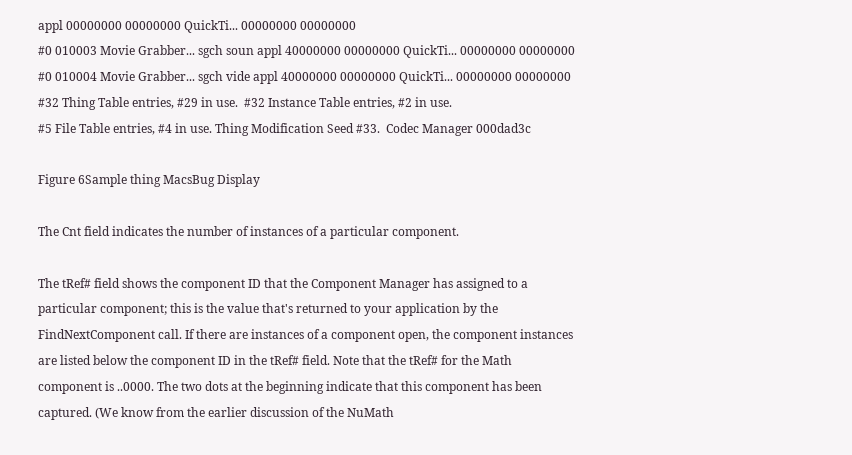appl 00000000 00000000 QuickTi... 00000000 00000000
#0 010003 Movie Grabber... sgch soun appl 40000000 00000000 QuickTi... 00000000 00000000
#0 010004 Movie Grabber... sgch vide appl 40000000 00000000 QuickTi... 00000000 00000000
#32 Thing Table entries, #29 in use.  #32 Instance Table entries, #2 in use.
#5 File Table entries, #4 in use. Thing Modification Seed #33.  Codec Manager 000dad3c

Figure 6Sample thing MacsBug Display

The Cnt field indicates the number of instances of a particular component.

The tRef# field shows the component ID that the Component Manager has assigned to a particular component; this is the value that's returned to your application by the FindNextComponent call. If there are instances of a component open, the component instances are listed below the component ID in the tRef# field. Note that the tRef# for the Math component is ..0000. The two dots at the beginning indicate that this component has been captured. (We know from the earlier discussion of the NuMath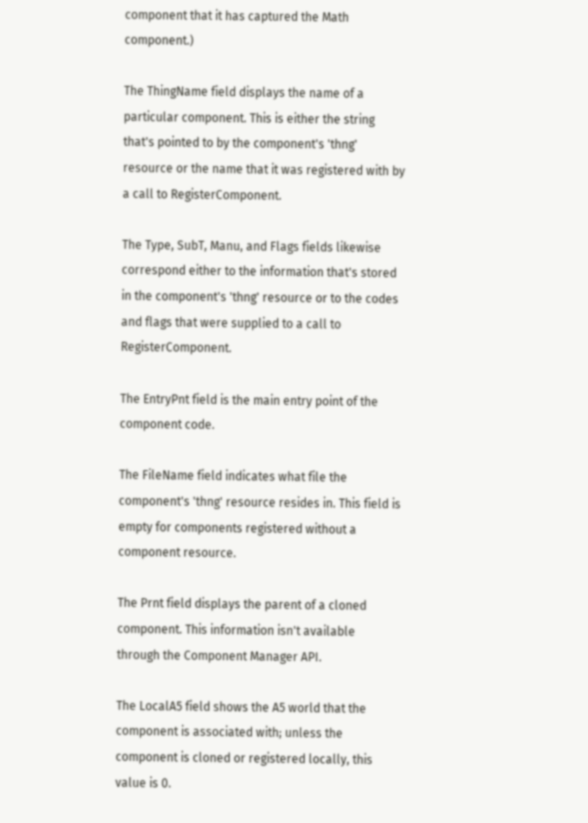component that it has captured the Math component.)

The ThingName field displays the name of a particular component. This is either the string that's pointed to by the component's 'thng' resource or the name that it was registered with by a call to RegisterComponent.

The Type, SubT, Manu, and Flags fields likewise correspond either to the information that's stored in the component's 'thng' resource or to the codes and flags that were supplied to a call to RegisterComponent.

The EntryPnt field is the main entry point of the component code.

The FileName field indicates what file the component's 'thng' resource resides in. This field is empty for components registered without a component resource.

The Prnt field displays the parent of a cloned component. This information isn't available through the Component Manager API.

The LocalA5 field shows the A5 world that the component is associated with; unless the component is cloned or registered locally, this value is 0.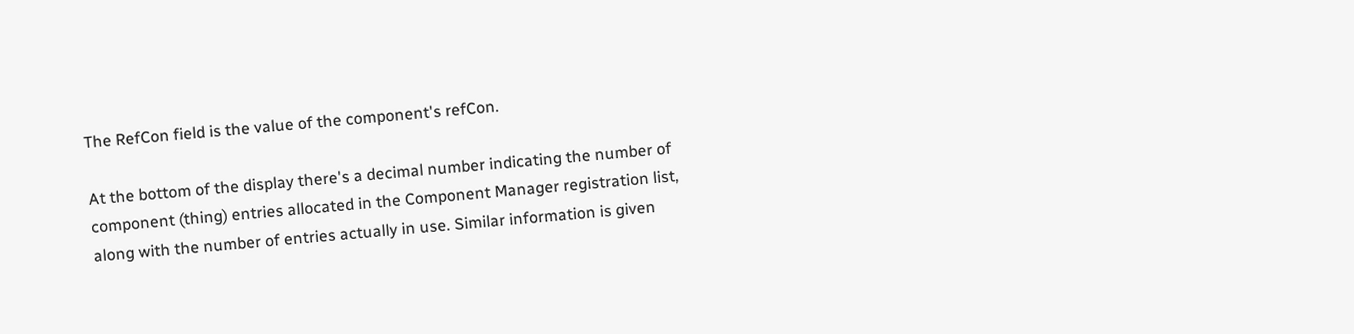The RefCon field is the value of the component's refCon.

At the bottom of the display there's a decimal number indicating the number of component (thing) entries allocated in the Component Manager registration list, along with the number of entries actually in use. Similar information is given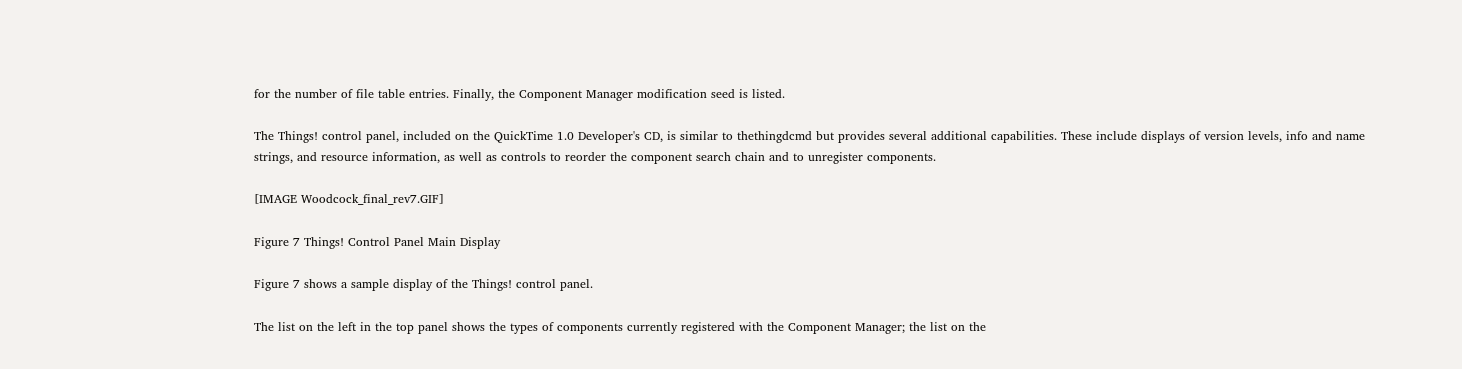for the number of file table entries. Finally, the Component Manager modification seed is listed.

The Things! control panel, included on the QuickTime 1.0 Developer's CD, is similar to thethingdcmd but provides several additional capabilities. These include displays of version levels, info and name strings, and resource information, as well as controls to reorder the component search chain and to unregister components.

[IMAGE Woodcock_final_rev7.GIF]

Figure 7 Things! Control Panel Main Display

Figure 7 shows a sample display of the Things! control panel.

The list on the left in the top panel shows the types of components currently registered with the Component Manager; the list on the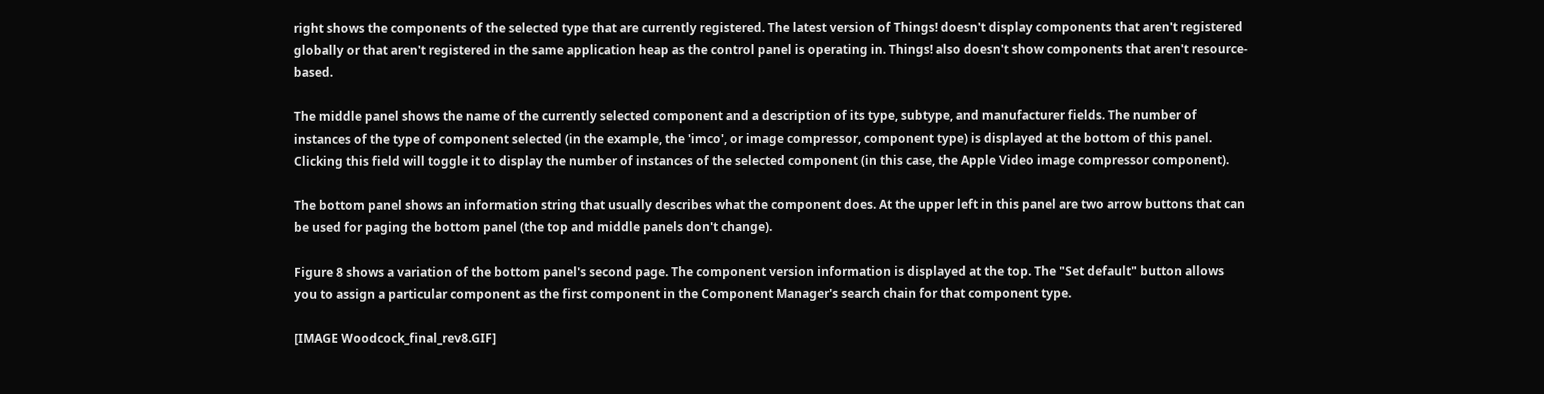right shows the components of the selected type that are currently registered. The latest version of Things! doesn't display components that aren't registered globally or that aren't registered in the same application heap as the control panel is operating in. Things! also doesn't show components that aren't resource-based.

The middle panel shows the name of the currently selected component and a description of its type, subtype, and manufacturer fields. The number of instances of the type of component selected (in the example, the 'imco', or image compressor, component type) is displayed at the bottom of this panel. Clicking this field will toggle it to display the number of instances of the selected component (in this case, the Apple Video image compressor component).

The bottom panel shows an information string that usually describes what the component does. At the upper left in this panel are two arrow buttons that can be used for paging the bottom panel (the top and middle panels don't change).

Figure 8 shows a variation of the bottom panel's second page. The component version information is displayed at the top. The "Set default" button allows you to assign a particular component as the first component in the Component Manager's search chain for that component type.

[IMAGE Woodcock_final_rev8.GIF]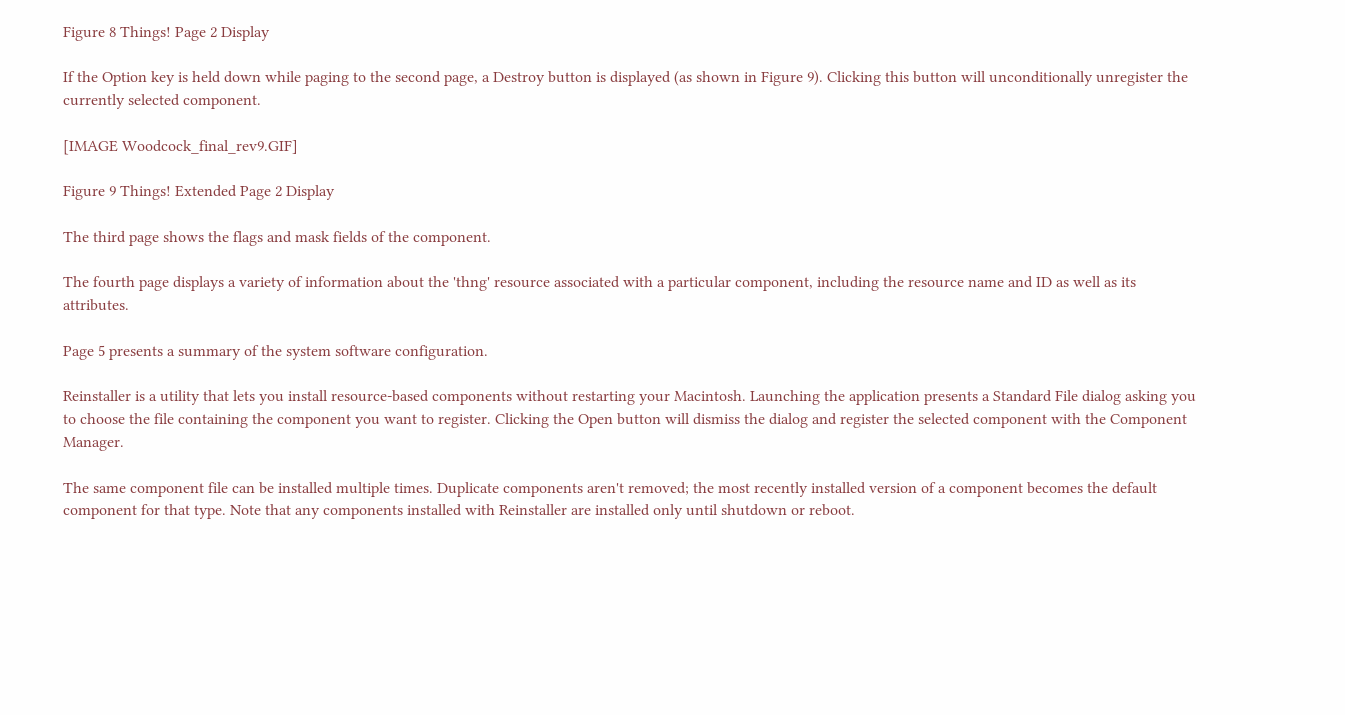Figure 8 Things! Page 2 Display

If the Option key is held down while paging to the second page, a Destroy button is displayed (as shown in Figure 9). Clicking this button will unconditionally unregister the currently selected component.

[IMAGE Woodcock_final_rev9.GIF]

Figure 9 Things! Extended Page 2 Display

The third page shows the flags and mask fields of the component.

The fourth page displays a variety of information about the 'thng' resource associated with a particular component, including the resource name and ID as well as its attributes.

Page 5 presents a summary of the system software configuration.

Reinstaller is a utility that lets you install resource-based components without restarting your Macintosh. Launching the application presents a Standard File dialog asking you to choose the file containing the component you want to register. Clicking the Open button will dismiss the dialog and register the selected component with the Component Manager.

The same component file can be installed multiple times. Duplicate components aren't removed; the most recently installed version of a component becomes the default component for that type. Note that any components installed with Reinstaller are installed only until shutdown or reboot.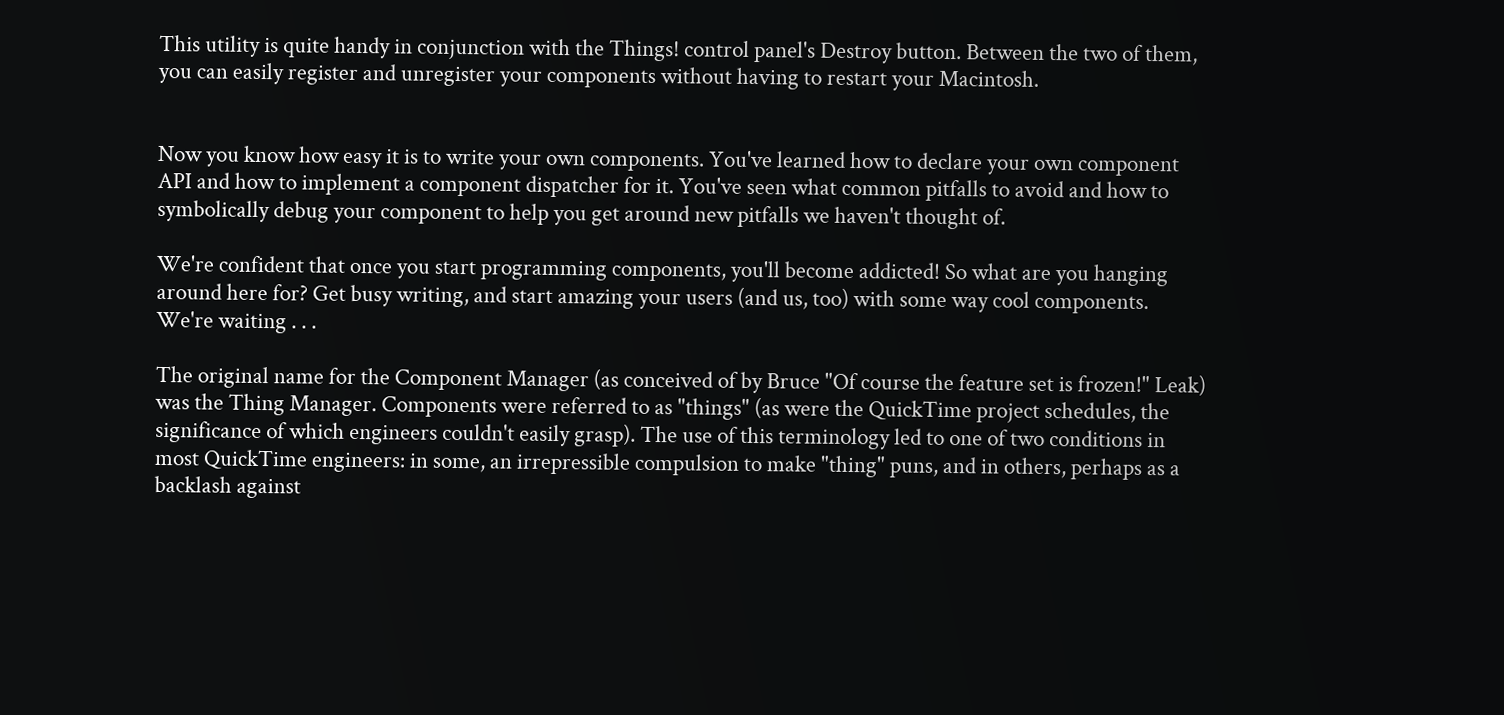This utility is quite handy in conjunction with the Things! control panel's Destroy button. Between the two of them, you can easily register and unregister your components without having to restart your Macintosh.


Now you know how easy it is to write your own components. You've learned how to declare your own component API and how to implement a component dispatcher for it. You've seen what common pitfalls to avoid and how to symbolically debug your component to help you get around new pitfalls we haven't thought of.

We're confident that once you start programming components, you'll become addicted! So what are you hanging around here for? Get busy writing, and start amazing your users (and us, too) with some way cool components. We're waiting . . .

The original name for the Component Manager (as conceived of by Bruce "Of course the feature set is frozen!" Leak) was the Thing Manager. Components were referred to as "things" (as were the QuickTime project schedules, the significance of which engineers couldn't easily grasp). The use of this terminology led to one of two conditions in most QuickTime engineers: in some, an irrepressible compulsion to make "thing" puns, and in others, perhaps as a backlash against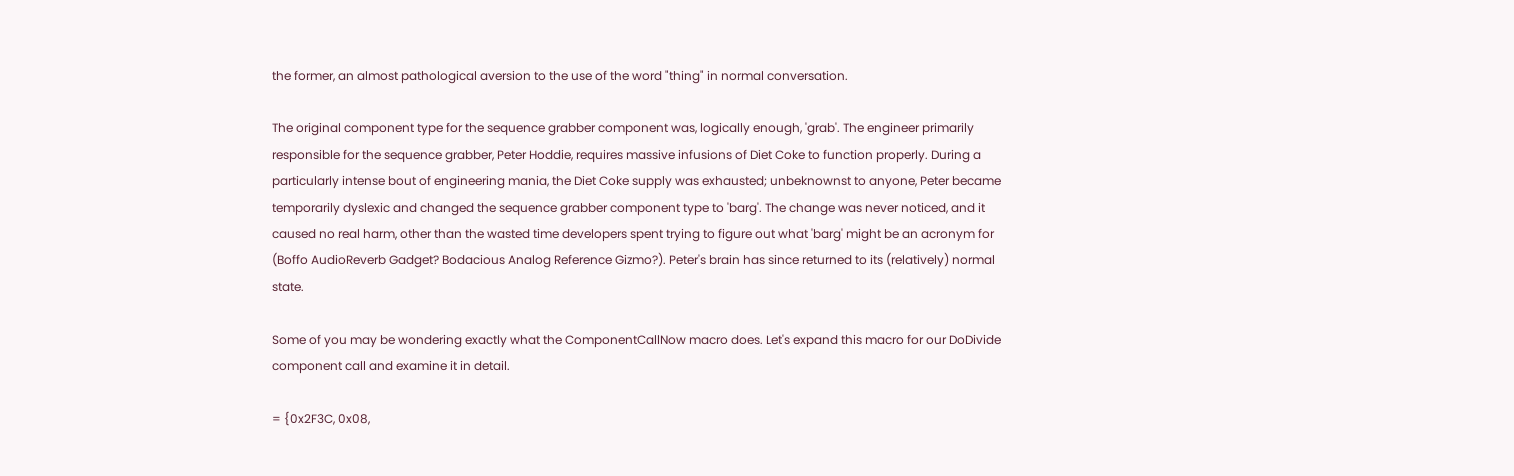the former, an almost pathological aversion to the use of the word "thing" in normal conversation.

The original component type for the sequence grabber component was, logically enough, 'grab'. The engineer primarily responsible for the sequence grabber, Peter Hoddie, requires massive infusions of Diet Coke to function properly. During a particularly intense bout of engineering mania, the Diet Coke supply was exhausted; unbeknownst to anyone, Peter became temporarily dyslexic and changed the sequence grabber component type to 'barg'. The change was never noticed, and it caused no real harm, other than the wasted time developers spent trying to figure out what 'barg' might be an acronym for (Boffo AudioReverb Gadget? Bodacious Analog Reference Gizmo?). Peter's brain has since returned to its (relatively) normal state.

Some of you may be wondering exactly what the ComponentCallNow macro does. Let's expand this macro for our DoDivide component call and examine it in detail.

= {0x2F3C, 0x08,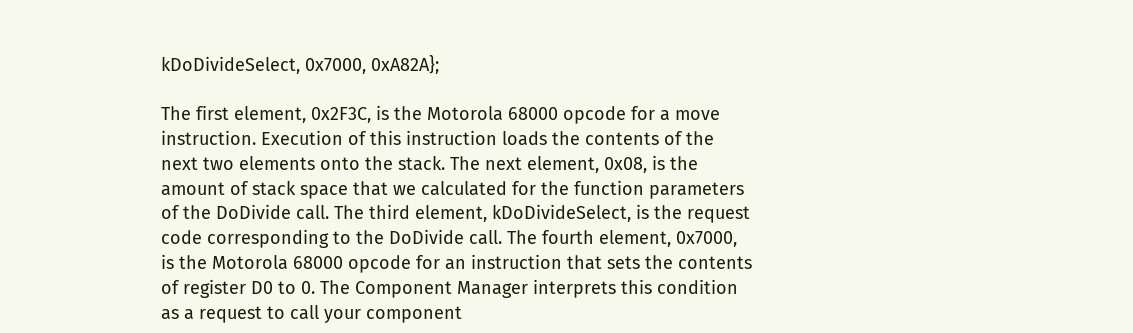kDoDivideSelect, 0x7000, 0xA82A};

The first element, 0x2F3C, is the Motorola 68000 opcode for a move instruction. Execution of this instruction loads the contents of the next two elements onto the stack. The next element, 0x08, is the amount of stack space that we calculated for the function parameters of the DoDivide call. The third element, kDoDivideSelect, is the request code corresponding to the DoDivide call. The fourth element, 0x7000, is the Motorola 68000 opcode for an instruction that sets the contents of register D0 to 0. The Component Manager interprets this condition as a request to call your component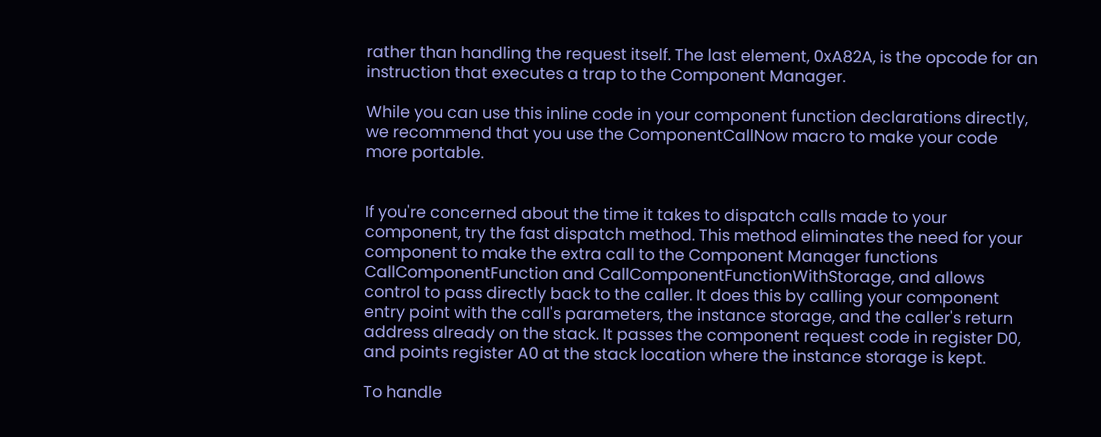rather than handling the request itself. The last element, 0xA82A, is the opcode for an instruction that executes a trap to the Component Manager.

While you can use this inline code in your component function declarations directly, we recommend that you use the ComponentCallNow macro to make your code more portable.


If you're concerned about the time it takes to dispatch calls made to your component, try the fast dispatch method. This method eliminates the need for your component to make the extra call to the Component Manager functions CallComponentFunction and CallComponentFunctionWithStorage, and allows control to pass directly back to the caller. It does this by calling your component entry point with the call's parameters, the instance storage, and the caller's return address already on the stack. It passes the component request code in register D0, and points register A0 at the stack location where the instance storage is kept.

To handle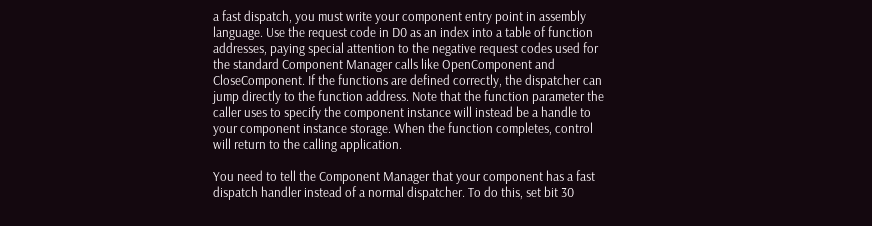a fast dispatch, you must write your component entry point in assembly language. Use the request code in D0 as an index into a table of function addresses, paying special attention to the negative request codes used for the standard Component Manager calls like OpenComponent and CloseComponent. If the functions are defined correctly, the dispatcher can jump directly to the function address. Note that the function parameter the caller uses to specify the component instance will instead be a handle to your component instance storage. When the function completes, control will return to the calling application.

You need to tell the Component Manager that your component has a fast dispatch handler instead of a normal dispatcher. To do this, set bit 30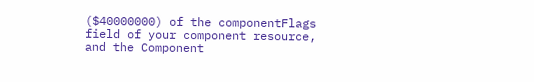($40000000) of the componentFlags field of your component resource, and the Component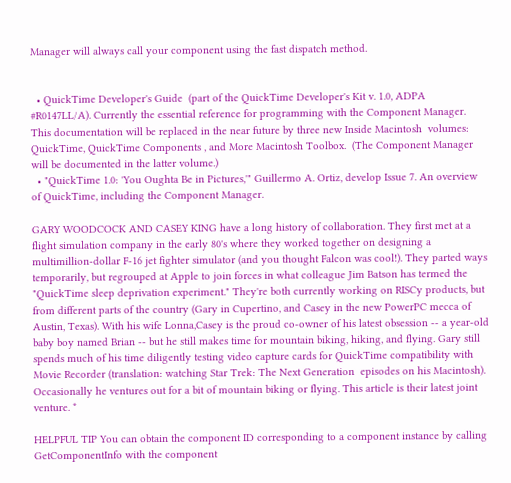Manager will always call your component using the fast dispatch method.


  • QuickTime Developer's Guide  (part of the QuickTime Developer's Kit v. 1.0, ADPA #R0147LL/A). Currently the essential reference for programming with the Component Manager. This documentation will be replaced in the near future by three new Inside Macintosh  volumes: QuickTime, QuickTime Components , and More Macintosh Toolbox.  (The Component Manager will be documented in the latter volume.)
  • "QuickTime 1.0: 'You Oughta Be in Pictures,'" Guillermo A. Ortiz, develop Issue 7. An overview of QuickTime, including the Component Manager.

GARY WOODCOCK AND CASEY KING have a long history of collaboration. They first met at a flight simulation company in the early 80's where they worked together on designing a multimillion-dollar F-16 jet fighter simulator (and you thought Falcon was cool!). They parted ways temporarily, but regrouped at Apple to join forces in what colleague Jim Batson has termed the "QuickTime sleep deprivation experiment." They're both currently working on RISCy products, but from different parts of the country (Gary in Cupertino, and Casey in the new PowerPC mecca of Austin, Texas). With his wife Lonna,Casey is the proud co-owner of his latest obsession -- a year-old baby boy named Brian -- but he still makes time for mountain biking, hiking, and flying. Gary still spends much of his time diligently testing video capture cards for QuickTime compatibility with Movie Recorder (translation: watching Star Trek: The Next Generation  episodes on his Macintosh). Occasionally he ventures out for a bit of mountain biking or flying. This article is their latest joint venture. *

HELPFUL TIP You can obtain the component ID corresponding to a component instance by calling GetComponentInfo with the component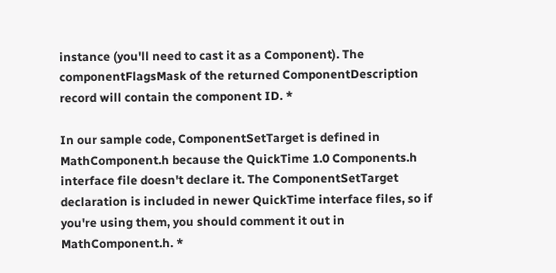instance (you'll need to cast it as a Component). The componentFlagsMask of the returned ComponentDescription record will contain the component ID. *

In our sample code, ComponentSetTarget is defined in MathComponent.h because the QuickTime 1.0 Components.h interface file doesn't declare it. The ComponentSetTarget declaration is included in newer QuickTime interface files, so if you're using them, you should comment it out in MathComponent.h. *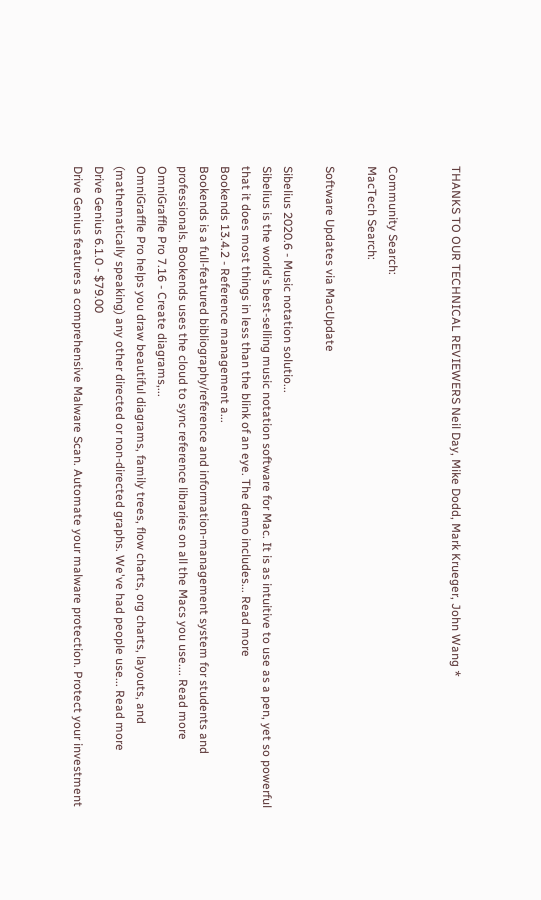THANKS TO OUR TECHNICAL REVIEWERS Neil Day, Mike Dodd, Mark Krueger, John Wang *


Community Search:
MacTech Search:

Software Updates via MacUpdate

Sibelius 2020.6 - Music notation solutio...
Sibelius is the world's best-selling music notation software for Mac. It is as intuitive to use as a pen, yet so powerful that it does most things in less than the blink of an eye. The demo includes... Read more
Bookends 13.4.2 - Reference management a...
Bookends is a full-featured bibliography/reference and information-management system for students and professionals. Bookends uses the cloud to sync reference libraries on all the Macs you use.... Read more
OmniGraffle Pro 7.16 - Create diagrams,...
OmniGraffle Pro helps you draw beautiful diagrams, family trees, flow charts, org charts, layouts, and (mathematically speaking) any other directed or non-directed graphs. We've had people use... Read more
Drive Genius 6.1.0 - $79.00
Drive Genius features a comprehensive Malware Scan. Automate your malware protection. Protect your investment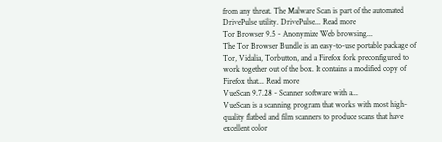from any threat. The Malware Scan is part of the automated DrivePulse utility. DrivePulse... Read more
Tor Browser 9.5 - Anonymize Web browsing...
The Tor Browser Bundle is an easy-to-use portable package of Tor, Vidalia, Torbutton, and a Firefox fork preconfigured to work together out of the box. It contains a modified copy of Firefox that... Read more
VueScan 9.7.28 - Scanner software with a...
VueScan is a scanning program that works with most high-quality flatbed and film scanners to produce scans that have excellent color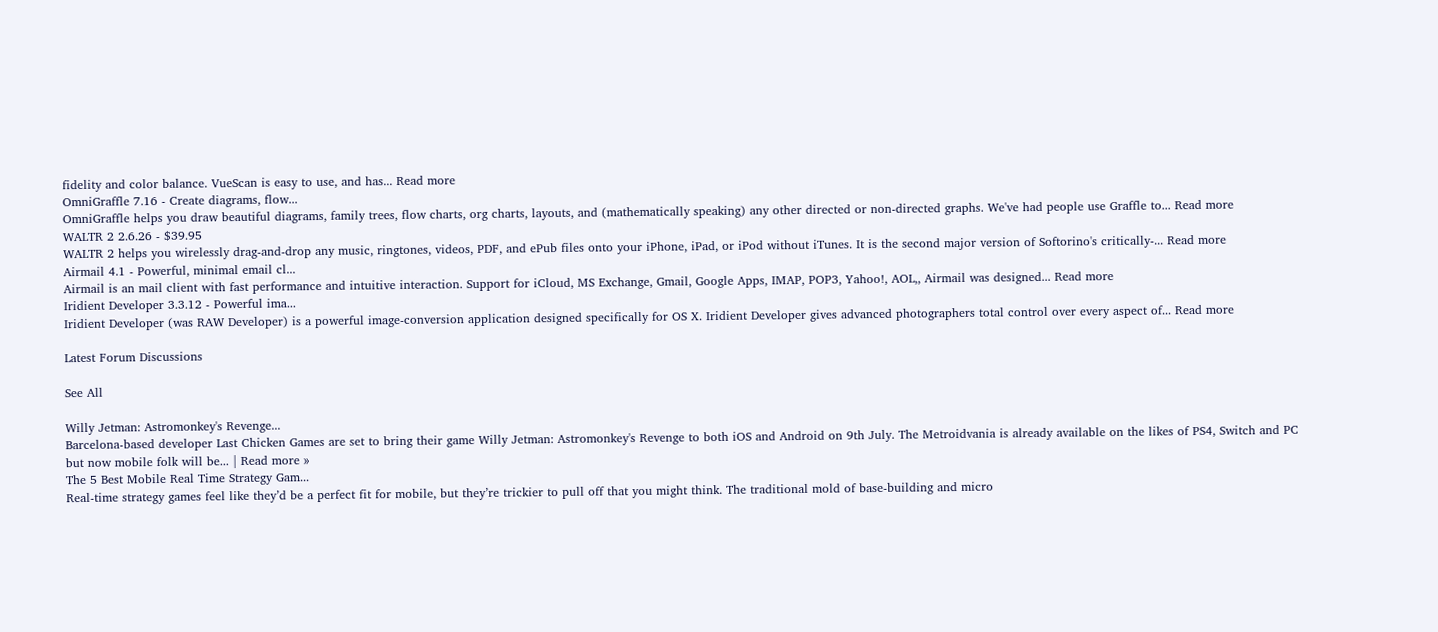fidelity and color balance. VueScan is easy to use, and has... Read more
OmniGraffle 7.16 - Create diagrams, flow...
OmniGraffle helps you draw beautiful diagrams, family trees, flow charts, org charts, layouts, and (mathematically speaking) any other directed or non-directed graphs. We've had people use Graffle to... Read more
WALTR 2 2.6.26 - $39.95
WALTR 2 helps you wirelessly drag-and-drop any music, ringtones, videos, PDF, and ePub files onto your iPhone, iPad, or iPod without iTunes. It is the second major version of Softorino's critically-... Read more
Airmail 4.1 - Powerful, minimal email cl...
Airmail is an mail client with fast performance and intuitive interaction. Support for iCloud, MS Exchange, Gmail, Google Apps, IMAP, POP3, Yahoo!, AOL,, Airmail was designed... Read more
Iridient Developer 3.3.12 - Powerful ima...
Iridient Developer (was RAW Developer) is a powerful image-conversion application designed specifically for OS X. Iridient Developer gives advanced photographers total control over every aspect of... Read more

Latest Forum Discussions

See All

Willy Jetman: Astromonkey's Revenge...
Barcelona-based developer Last Chicken Games are set to bring their game Willy Jetman: Astromonkey's Revenge to both iOS and Android on 9th July. The Metroidvania is already available on the likes of PS4, Switch and PC but now mobile folk will be... | Read more »
The 5 Best Mobile Real Time Strategy Gam...
Real-time strategy games feel like they’d be a perfect fit for mobile, but they’re trickier to pull off that you might think. The traditional mold of base-building and micro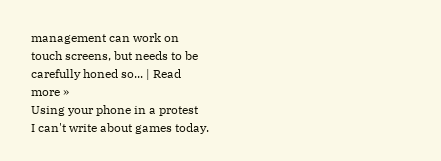management can work on touch screens, but needs to be carefully honed so... | Read more »
Using your phone in a protest
I can't write about games today.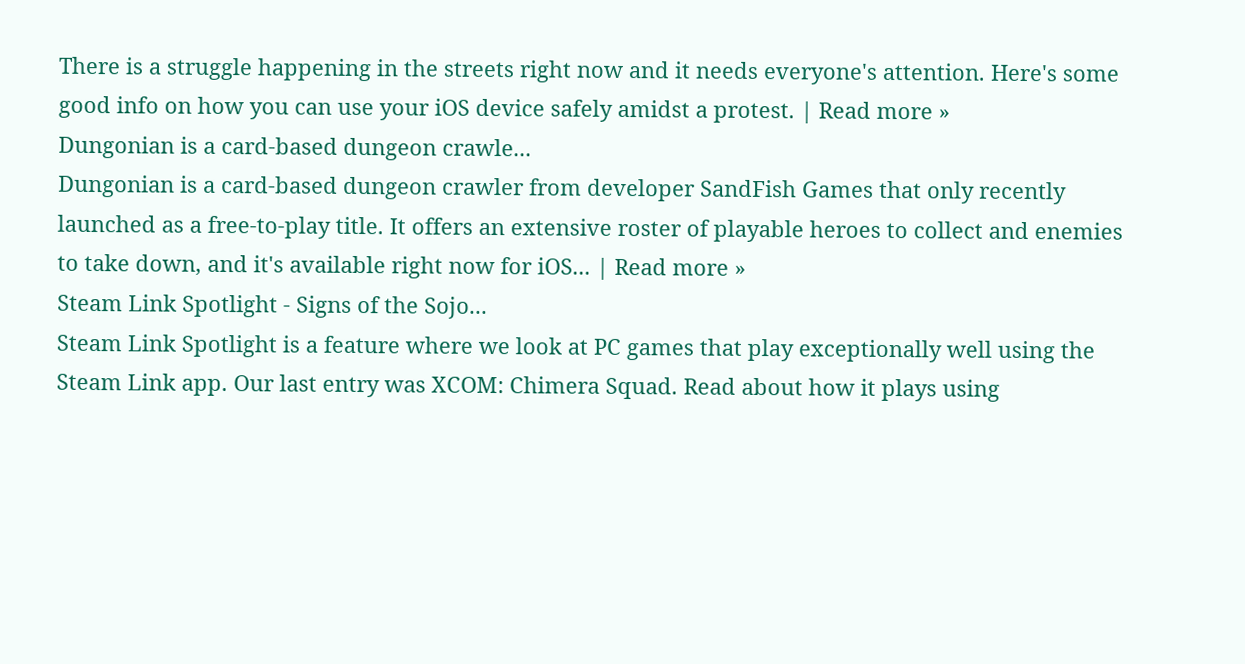There is a struggle happening in the streets right now and it needs everyone's attention. Here's some good info on how you can use your iOS device safely amidst a protest. | Read more »
Dungonian is a card-based dungeon crawle...
Dungonian is a card-based dungeon crawler from developer SandFish Games that only recently launched as a free-to-play title. It offers an extensive roster of playable heroes to collect and enemies to take down, and it's available right now for iOS... | Read more »
Steam Link Spotlight - Signs of the Sojo...
Steam Link Spotlight is a feature where we look at PC games that play exceptionally well using the Steam Link app. Our last entry was XCOM: Chimera Squad. Read about how it plays using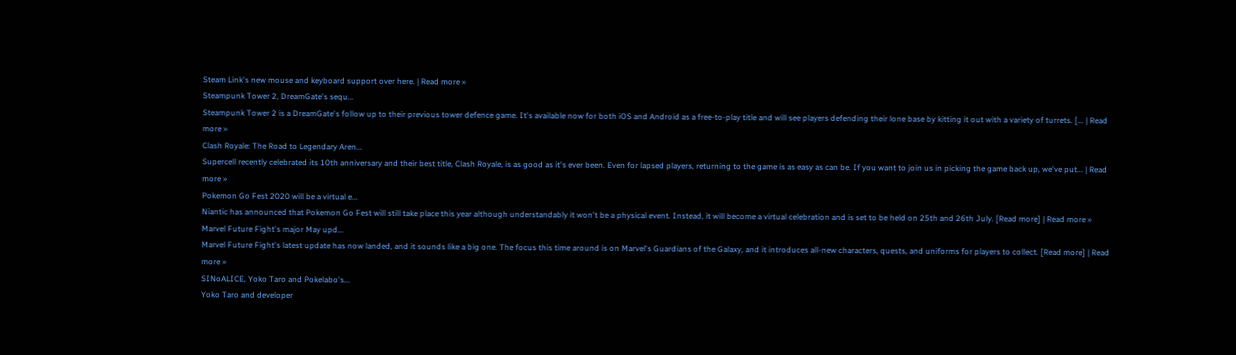Steam Link's new mouse and keyboard support over here. | Read more »
Steampunk Tower 2, DreamGate's sequ...
Steampunk Tower 2 is a DreamGate's follow up to their previous tower defence game. It's available now for both iOS and Android as a free-to-play title and will see players defending their lone base by kitting it out with a variety of turrets. [... | Read more »
Clash Royale: The Road to Legendary Aren...
Supercell recently celebrated its 10th anniversary and their best title, Clash Royale, is as good as it's ever been. Even for lapsed players, returning to the game is as easy as can be. If you want to join us in picking the game back up, we've put... | Read more »
Pokemon Go Fest 2020 will be a virtual e...
Niantic has announced that Pokemon Go Fest will still take place this year although understandably it won't be a physical event. Instead, it will become a virtual celebration and is set to be held on 25th and 26th July. [Read more] | Read more »
Marvel Future Fight's major May upd...
Marvel Future Fight's latest update has now landed, and it sounds like a big one. The focus this time around is on Marvel's Guardians of the Galaxy, and it introduces all-new characters, quests, and uniforms for players to collect. [Read more] | Read more »
SINoALICE, Yoko Taro and Pokelabo's...
Yoko Taro and developer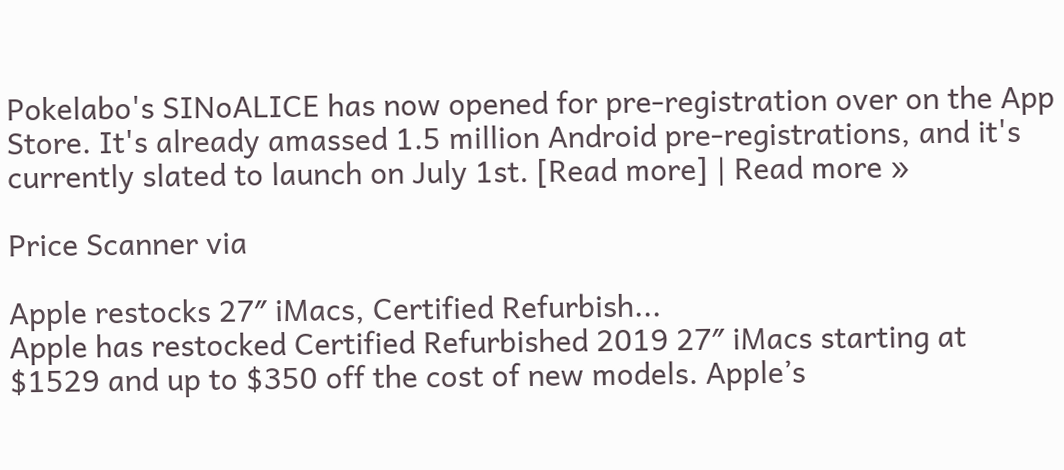Pokelabo's SINoALICE has now opened for pre-registration over on the App Store. It's already amassed 1.5 million Android pre-registrations, and it's currently slated to launch on July 1st. [Read more] | Read more »

Price Scanner via

Apple restocks 27″ iMacs, Certified Refurbish...
Apple has restocked Certified Refurbished 2019 27″ iMacs starting at $1529 and up to $350 off the cost of new models. Apple’s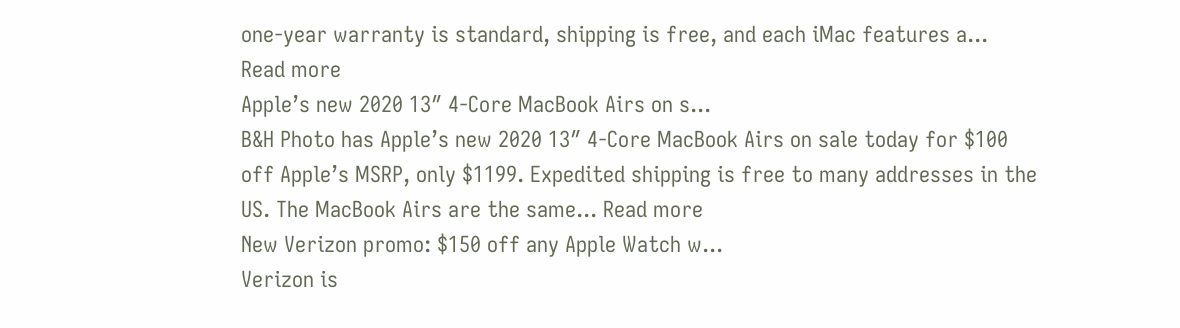one-year warranty is standard, shipping is free, and each iMac features a... Read more
Apple’s new 2020 13″ 4-Core MacBook Airs on s...
B&H Photo has Apple’s new 2020 13″ 4-Core MacBook Airs on sale today for $100 off Apple’s MSRP, only $1199. Expedited shipping is free to many addresses in the US. The MacBook Airs are the same... Read more
New Verizon promo: $150 off any Apple Watch w...
Verizon is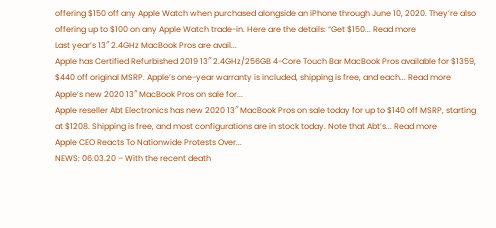offering $150 off any Apple Watch when purchased alongside an iPhone through June 10, 2020. They’re also offering up to $100 on any Apple Watch trade-in. Here are the details: “Get $150... Read more
Last year’s 13″ 2.4GHz MacBook Pros are avail...
Apple has Certified Refurbished 2019 13″ 2.4GHz/256GB 4-Core Touch Bar MacBook Pros available for $1359, $440 off original MSRP. Apple’s one-year warranty is included, shipping is free, and each... Read more
Apple’s new 2020 13″ MacBook Pros on sale for...
Apple reseller Abt Electronics has new 2020 13″ MacBook Pros on sale today for up to $140 off MSRP, starting at $1208. Shipping is free, and most configurations are in stock today. Note that Abt’s... Read more
Apple CEO Reacts To Nationwide Protests Over...
NEWS: 06.03.20 – With the recent death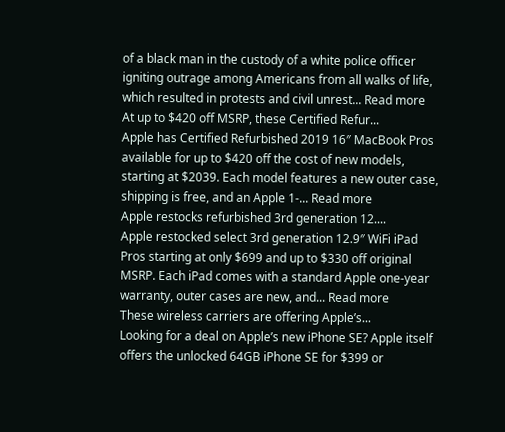of a black man in the custody of a white police officer igniting outrage among Americans from all walks of life, which resulted in protests and civil unrest... Read more
At up to $420 off MSRP, these Certified Refur...
Apple has Certified Refurbished 2019 16″ MacBook Pros available for up to $420 off the cost of new models, starting at $2039. Each model features a new outer case, shipping is free, and an Apple 1-... Read more
Apple restocks refurbished 3rd generation 12....
Apple restocked select 3rd generation 12.9″ WiFi iPad Pros starting at only $699 and up to $330 off original MSRP. Each iPad comes with a standard Apple one-year warranty, outer cases are new, and... Read more
These wireless carriers are offering Apple’s...
Looking for a deal on Apple’s new iPhone SE? Apple itself offers the unlocked 64GB iPhone SE for $399 or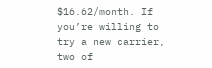$16.62/month. If you’re willing to try a new carrier, two of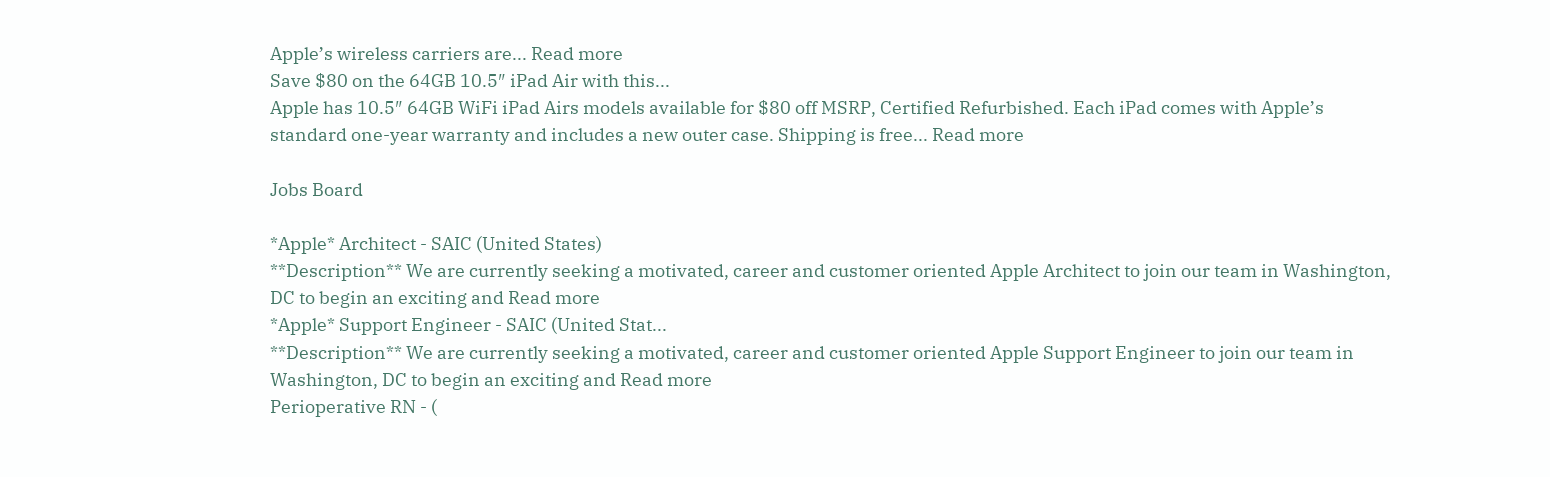Apple’s wireless carriers are... Read more
Save $80 on the 64GB 10.5″ iPad Air with this...
Apple has 10.5″ 64GB WiFi iPad Airs models available for $80 off MSRP, Certified Refurbished. Each iPad comes with Apple’s standard one-year warranty and includes a new outer case. Shipping is free... Read more

Jobs Board

*Apple* Architect - SAIC (United States)
**Description** We are currently seeking a motivated, career and customer oriented Apple Architect to join our team in Washington, DC to begin an exciting and Read more
*Apple* Support Engineer - SAIC (United Stat...
**Description** We are currently seeking a motivated, career and customer oriented Apple Support Engineer to join our team in Washington, DC to begin an exciting and Read more
Perioperative RN - (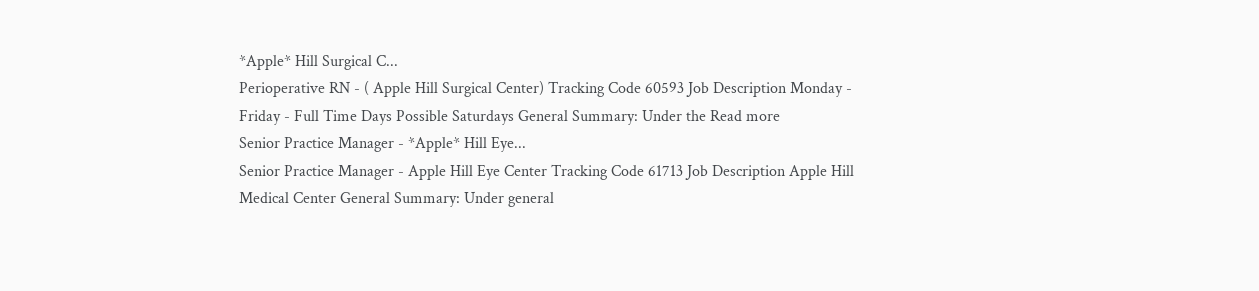*Apple* Hill Surgical C...
Perioperative RN - ( Apple Hill Surgical Center) Tracking Code 60593 Job Description Monday - Friday - Full Time Days Possible Saturdays General Summary: Under the Read more
Senior Practice Manager - *Apple* Hill Eye...
Senior Practice Manager - Apple Hill Eye Center Tracking Code 61713 Job Description Apple Hill Medical Center General Summary: Under general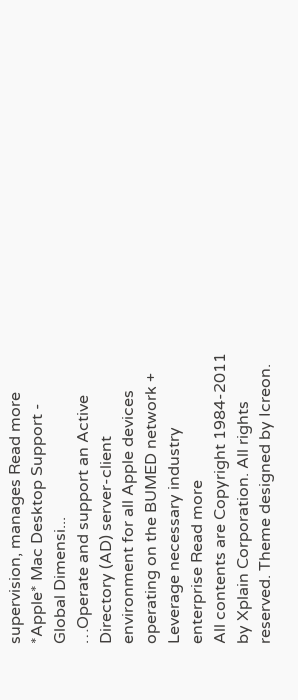supervision, manages Read more
*Apple* Mac Desktop Support - Global Dimensi...
…Operate and support an Active Directory (AD) server-client environment for all Apple devices operating on the BUMED network + Leverage necessary industry enterprise Read more
All contents are Copyright 1984-2011 by Xplain Corporation. All rights reserved. Theme designed by Icreon.